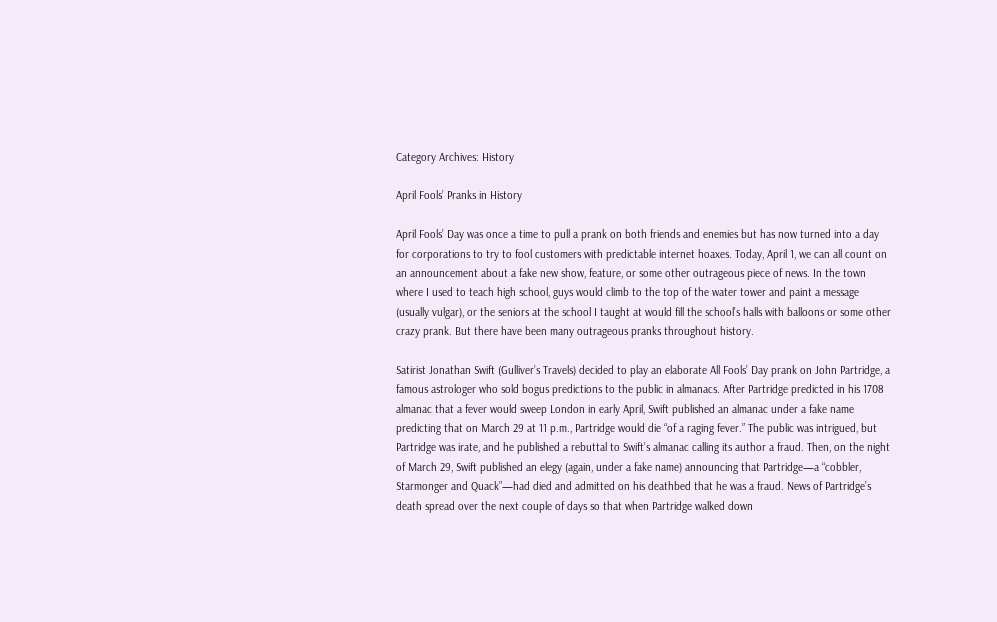Category Archives: History

April Fools’ Pranks in History

April Fools’ Day was once a time to pull a prank on both friends and enemies but has now turned into a day for corporations to try to fool customers with predictable internet hoaxes. Today, April 1, we can all count on an announcement about a fake new show, feature, or some other outrageous piece of news. In the town where I used to teach high school, guys would climb to the top of the water tower and paint a message (usually vulgar), or the seniors at the school I taught at would fill the school’s halls with balloons or some other crazy prank. But there have been many outrageous pranks throughout history.

Satirist Jonathan Swift (Gulliver’s Travels) decided to play an elaborate All Fools’ Day prank on John Partridge, a famous astrologer who sold bogus predictions to the public in almanacs. After Partridge predicted in his 1708 almanac that a fever would sweep London in early April, Swift published an almanac under a fake name predicting that on March 29 at 11 p.m., Partridge would die “of a raging fever.” The public was intrigued, but Partridge was irate, and he published a rebuttal to Swift’s almanac calling its author a fraud. Then, on the night of March 29, Swift published an elegy (again, under a fake name) announcing that Partridge—a “cobbler, Starmonger and Quack”—had died and admitted on his deathbed that he was a fraud. News of Partridge’s death spread over the next couple of days so that when Partridge walked down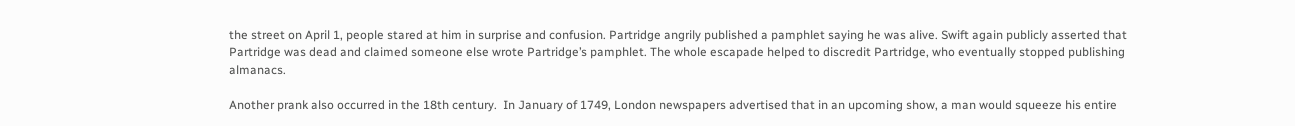the street on April 1, people stared at him in surprise and confusion. Partridge angrily published a pamphlet saying he was alive. Swift again publicly asserted that Partridge was dead and claimed someone else wrote Partridge’s pamphlet. The whole escapade helped to discredit Partridge, who eventually stopped publishing almanacs.

Another prank also occurred in the 18th century.  In January of 1749, London newspapers advertised that in an upcoming show, a man would squeeze his entire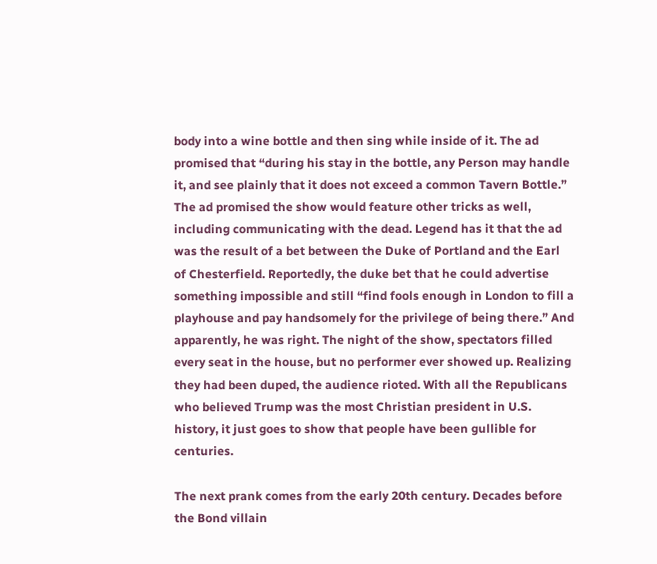body into a wine bottle and then sing while inside of it. The ad promised that “during his stay in the bottle, any Person may handle it, and see plainly that it does not exceed a common Tavern Bottle.” The ad promised the show would feature other tricks as well, including communicating with the dead. Legend has it that the ad was the result of a bet between the Duke of Portland and the Earl of Chesterfield. Reportedly, the duke bet that he could advertise something impossible and still “find fools enough in London to fill a playhouse and pay handsomely for the privilege of being there.” And apparently, he was right. The night of the show, spectators filled every seat in the house, but no performer ever showed up. Realizing they had been duped, the audience rioted. With all the Republicans who believed Trump was the most Christian president in U.S. history, it just goes to show that people have been gullible for centuries.

The next prank comes from the early 20th century. Decades before the Bond villain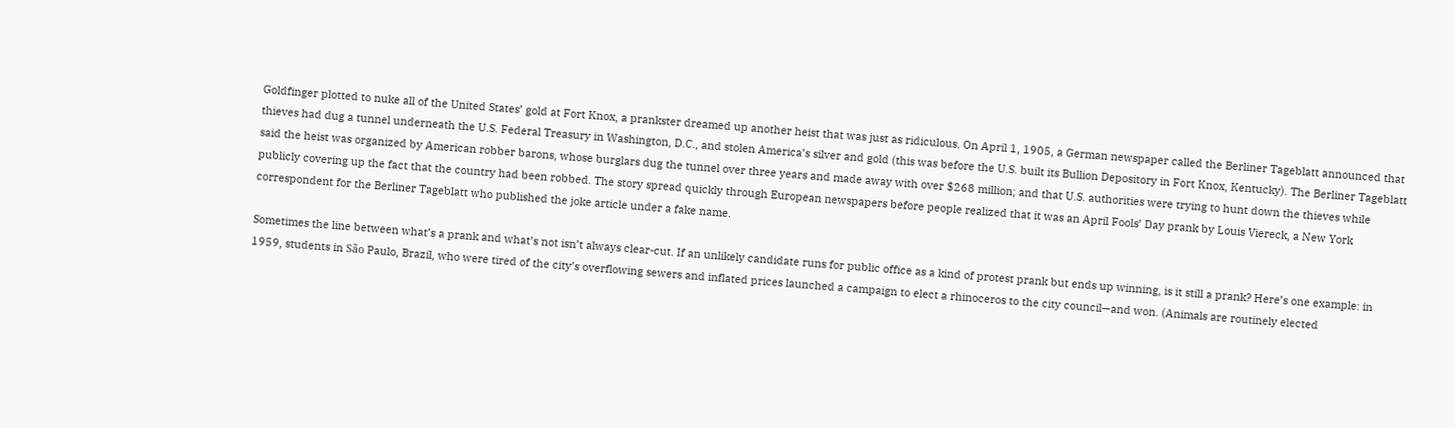Goldfinger plotted to nuke all of the United States’ gold at Fort Knox, a prankster dreamed up another heist that was just as ridiculous. On April 1, 1905, a German newspaper called the Berliner Tageblatt announced that thieves had dug a tunnel underneath the U.S. Federal Treasury in Washington, D.C., and stolen America’s silver and gold (this was before the U.S. built its Bullion Depository in Fort Knox, Kentucky). The Berliner Tageblatt said the heist was organized by American robber barons, whose burglars dug the tunnel over three years and made away with over $268 million; and that U.S. authorities were trying to hunt down the thieves while publicly covering up the fact that the country had been robbed. The story spread quickly through European newspapers before people realized that it was an April Fools’ Day prank by Louis Viereck, a New York correspondent for the Berliner Tageblatt who published the joke article under a fake name.

Sometimes the line between what’s a prank and what’s not isn’t always clear-cut. If an unlikely candidate runs for public office as a kind of protest prank but ends up winning, is it still a prank? Here’s one example: in 1959, students in São Paulo, Brazil, who were tired of the city’s overflowing sewers and inflated prices launched a campaign to elect a rhinoceros to the city council—and won. (Animals are routinely elected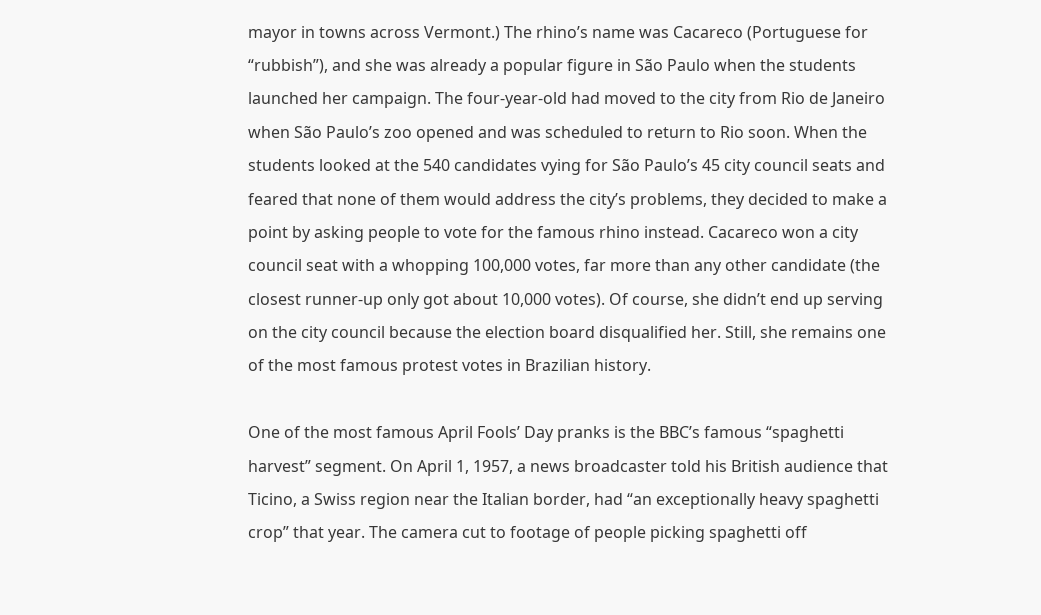mayor in towns across Vermont.) The rhino’s name was Cacareco (Portuguese for “rubbish”), and she was already a popular figure in São Paulo when the students launched her campaign. The four-year-old had moved to the city from Rio de Janeiro when São Paulo’s zoo opened and was scheduled to return to Rio soon. When the students looked at the 540 candidates vying for São Paulo’s 45 city council seats and feared that none of them would address the city’s problems, they decided to make a point by asking people to vote for the famous rhino instead. Cacareco won a city council seat with a whopping 100,000 votes, far more than any other candidate (the closest runner-up only got about 10,000 votes). Of course, she didn’t end up serving on the city council because the election board disqualified her. Still, she remains one of the most famous protest votes in Brazilian history.

One of the most famous April Fools’ Day pranks is the BBC’s famous “spaghetti harvest” segment. On April 1, 1957, a news broadcaster told his British audience that Ticino, a Swiss region near the Italian border, had “an exceptionally heavy spaghetti crop” that year. The camera cut to footage of people picking spaghetti off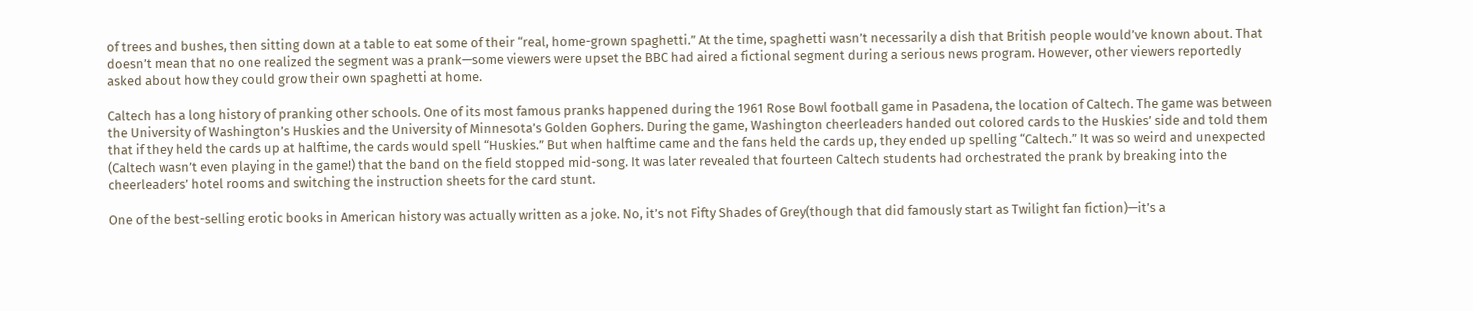of trees and bushes, then sitting down at a table to eat some of their “real, home-grown spaghetti.” At the time, spaghetti wasn’t necessarily a dish that British people would’ve known about. That doesn’t mean that no one realized the segment was a prank—some viewers were upset the BBC had aired a fictional segment during a serious news program. However, other viewers reportedly asked about how they could grow their own spaghetti at home.

Caltech has a long history of pranking other schools. One of its most famous pranks happened during the 1961 Rose Bowl football game in Pasadena, the location of Caltech. The game was between the University of Washington’s Huskies and the University of Minnesota’s Golden Gophers. During the game, Washington cheerleaders handed out colored cards to the Huskies’ side and told them that if they held the cards up at halftime, the cards would spell “Huskies.” But when halftime came and the fans held the cards up, they ended up spelling “Caltech.” It was so weird and unexpected (Caltech wasn’t even playing in the game!) that the band on the field stopped mid-song. It was later revealed that fourteen Caltech students had orchestrated the prank by breaking into the cheerleaders’ hotel rooms and switching the instruction sheets for the card stunt.

One of the best-selling erotic books in American history was actually written as a joke. No, it’s not Fifty Shades of Grey(though that did famously start as Twilight fan fiction)—it’s a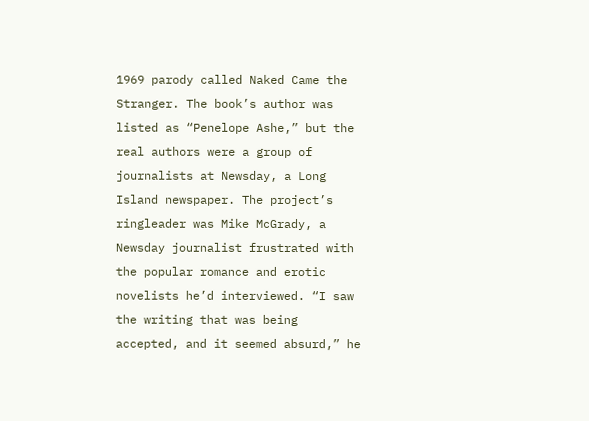1969 parody called Naked Came the Stranger. The book’s author was listed as “Penelope Ashe,” but the real authors were a group of journalists at Newsday, a Long Island newspaper. The project’s ringleader was Mike McGrady, a Newsday journalist frustrated with the popular romance and erotic novelists he’d interviewed. “I saw the writing that was being accepted, and it seemed absurd,” he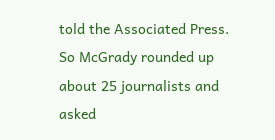told the Associated Press. So McGrady rounded up about 25 journalists and asked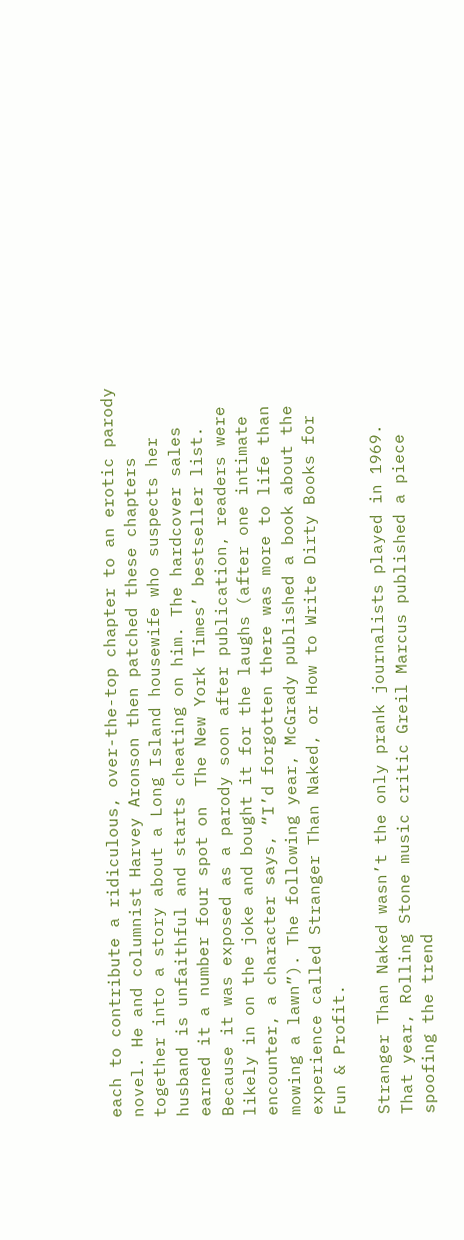each to contribute a ridiculous, over-the-top chapter to an erotic parody novel. He and columnist Harvey Aronson then patched these chapters together into a story about a Long Island housewife who suspects her husband is unfaithful and starts cheating on him. The hardcover sales earned it a number four spot on  The New York Times’ bestseller list. Because it was exposed as a parody soon after publication, readers were likely in on the joke and bought it for the laughs (after one intimate encounter, a character says, “I’d forgotten there was more to life than mowing a lawn”). The following year, McGrady published a book about the experience called Stranger Than Naked, or How to Write Dirty Books for Fun & Profit.

Stranger Than Naked wasn’t the only prank journalists played in 1969. That year, Rolling Stone music critic Greil Marcus published a piece spoofing the trend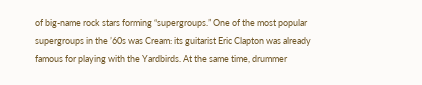of big-name rock stars forming “supergroups.” One of the most popular supergroups in the ’60s was Cream: its guitarist Eric Clapton was already famous for playing with the Yardbirds. At the same time, drummer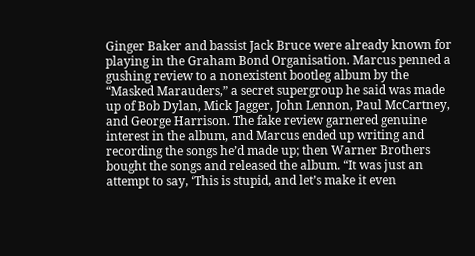Ginger Baker and bassist Jack Bruce were already known for playing in the Graham Bond Organisation. Marcus penned a gushing review to a nonexistent bootleg album by the “Masked Marauders,” a secret supergroup he said was made up of Bob Dylan, Mick Jagger, John Lennon, Paul McCartney, and George Harrison. The fake review garnered genuine interest in the album, and Marcus ended up writing and recording the songs he’d made up; then Warner Brothers bought the songs and released the album. “It was just an attempt to say, ‘This is stupid, and let’s make it even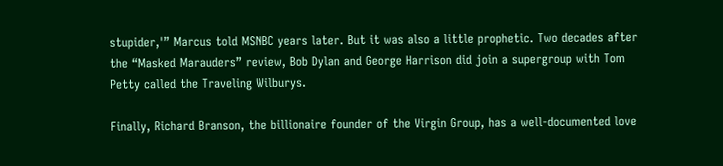stupider,'” Marcus told MSNBC years later. But it was also a little prophetic. Two decades after the “Masked Marauders” review, Bob Dylan and George Harrison did join a supergroup with Tom Petty called the Traveling Wilburys.

Finally, Richard Branson, the billionaire founder of the Virgin Group, has a well-documented love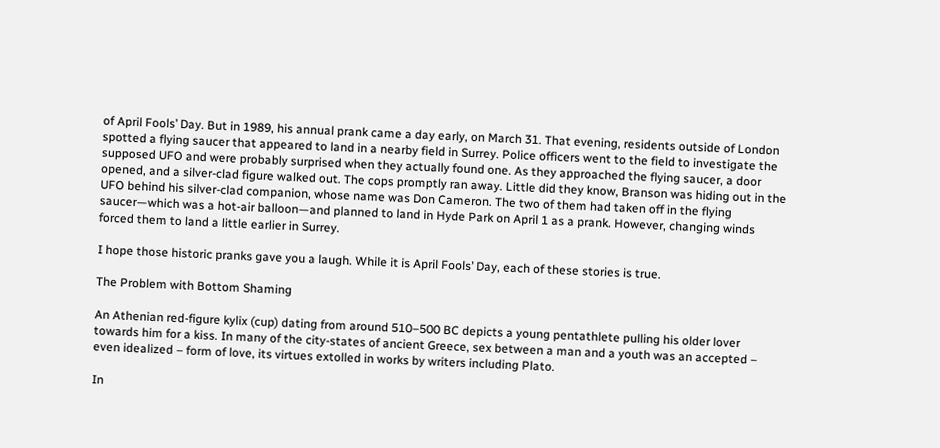of April Fools’ Day. But in 1989, his annual prank came a day early, on March 31. That evening, residents outside of London spotted a flying saucer that appeared to land in a nearby field in Surrey. Police officers went to the field to investigate the supposed UFO and were probably surprised when they actually found one. As they approached the flying saucer, a door opened, and a silver-clad figure walked out. The cops promptly ran away. Little did they know, Branson was hiding out in the UFO behind his silver-clad companion, whose name was Don Cameron. The two of them had taken off in the flying saucer—which was a hot-air balloon—and planned to land in Hyde Park on April 1 as a prank. However, changing winds forced them to land a little earlier in Surrey.

I hope those historic pranks gave you a laugh. While it is April Fools’ Day, each of these stories is true.

The Problem with Bottom Shaming

An Athenian red-figure kylix (cup) dating from around 510–500 BC depicts a young pentathlete pulling his older lover towards him for a kiss. In many of the city-states of ancient Greece, sex between a man and a youth was an accepted – even idealized – form of love, its virtues extolled in works by writers including Plato.

In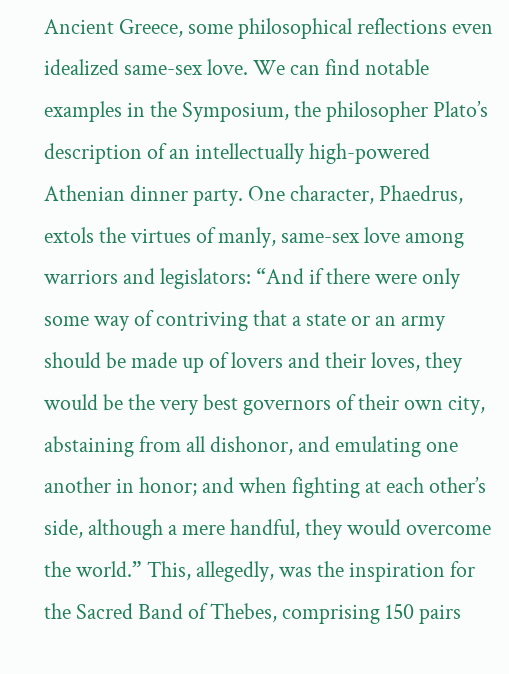Ancient Greece, some philosophical reflections even idealized same-sex love. We can find notable examples in the Symposium, the philosopher Plato’s description of an intellectually high-powered Athenian dinner party. One character, Phaedrus, extols the virtues of manly, same-sex love among warriors and legislators: “And if there were only some way of contriving that a state or an army should be made up of lovers and their loves, they would be the very best governors of their own city, abstaining from all dishonor, and emulating one another in honor; and when fighting at each other’s side, although a mere handful, they would overcome the world.” This, allegedly, was the inspiration for the Sacred Band of Thebes, comprising 150 pairs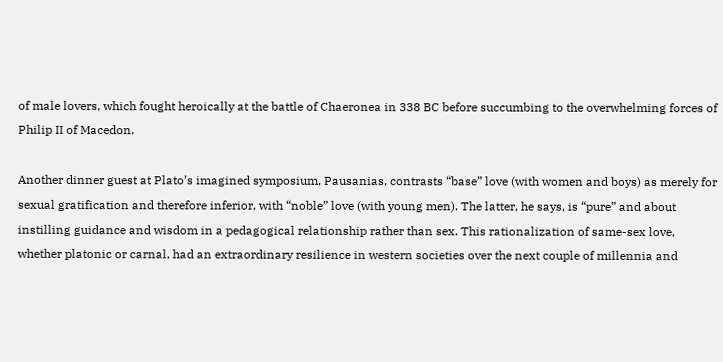of male lovers, which fought heroically at the battle of Chaeronea in 338 BC before succumbing to the overwhelming forces of Philip II of Macedon.

Another dinner guest at Plato’s imagined symposium, Pausanias, contrasts “base” love (with women and boys) as merely for sexual gratification and therefore inferior, with “noble” love (with young men). The latter, he says, is “pure” and about instilling guidance and wisdom in a pedagogical relationship rather than sex. This rationalization of same-sex love, whether platonic or carnal, had an extraordinary resilience in western societies over the next couple of millennia and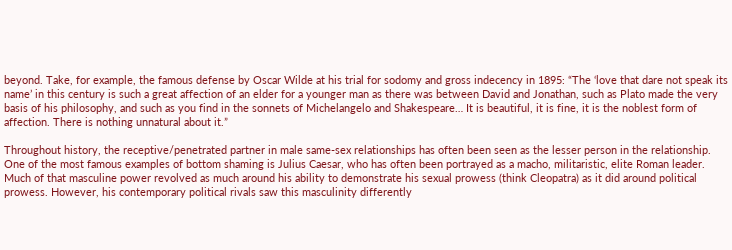beyond. Take, for example, the famous defense by Oscar Wilde at his trial for sodomy and gross indecency in 1895: “The ‘love that dare not speak its name’ in this century is such a great affection of an elder for a younger man as there was between David and Jonathan, such as Plato made the very basis of his philosophy, and such as you find in the sonnets of Michelangelo and Shakespeare… It is beautiful, it is fine, it is the noblest form of affection. There is nothing unnatural about it.”

Throughout history, the receptive/penetrated partner in male same-sex relationships has often been seen as the lesser person in the relationship. One of the most famous examples of bottom shaming is Julius Caesar, who has often been portrayed as a macho, militaristic, elite Roman leader. Much of that masculine power revolved as much around his ability to demonstrate his sexual prowess (think Cleopatra) as it did around political prowess. However, his contemporary political rivals saw this masculinity differently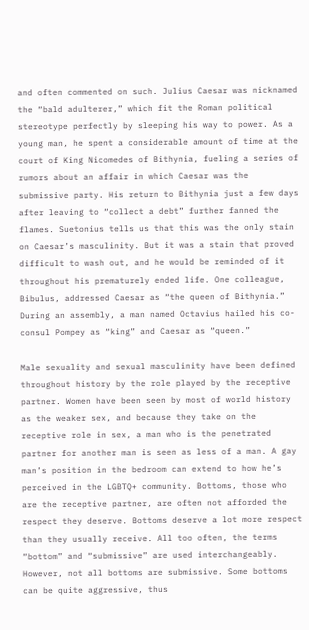and often commented on such. Julius Caesar was nicknamed the “bald adulterer,” which fit the Roman political stereotype perfectly by sleeping his way to power. As a young man, he spent a considerable amount of time at the court of King Nicomedes of Bithynia, fueling a series of rumors about an affair in which Caesar was the submissive party. His return to Bithynia just a few days after leaving to “collect a debt” further fanned the flames. Suetonius tells us that this was the only stain on Caesar’s masculinity. But it was a stain that proved difficult to wash out, and he would be reminded of it throughout his prematurely ended life. One colleague, Bibulus, addressed Caesar as “the queen of Bithynia.” During an assembly, a man named Octavius hailed his co-consul Pompey as “king” and Caesar as “queen.”

Male sexuality and sexual masculinity have been defined throughout history by the role played by the receptive partner. Women have been seen by most of world history as the weaker sex, and because they take on the receptive role in sex, a man who is the penetrated partner for another man is seen as less of a man. A gay man’s position in the bedroom can extend to how he’s perceived in the LGBTQ+ community. Bottoms, those who are the receptive partner, are often not afforded the respect they deserve. Bottoms deserve a lot more respect than they usually receive. All too often, the terms “bottom” and “submissive” are used interchangeably. However, not all bottoms are submissive. Some bottoms can be quite aggressive, thus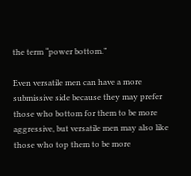the term “power bottom.”

Even versatile men can have a more submissive side because they may prefer those who bottom for them to be more aggressive, but versatile men may also like those who top them to be more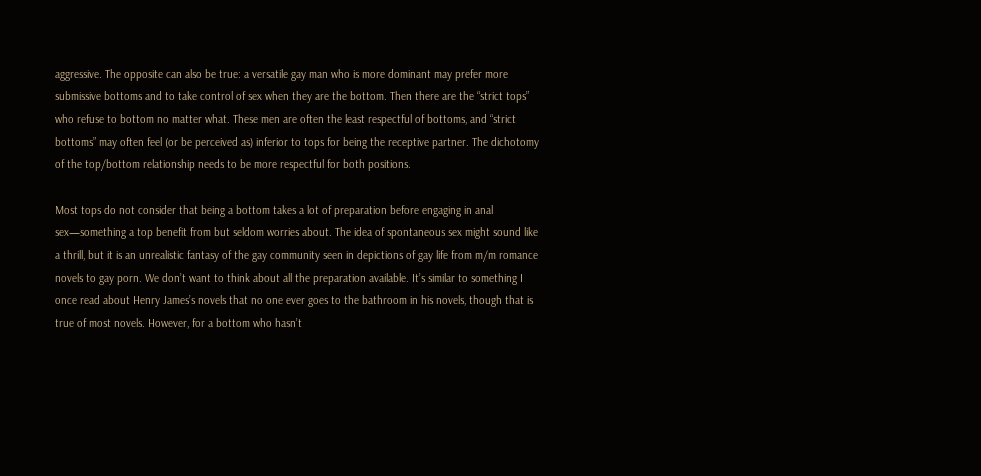aggressive. The opposite can also be true: a versatile gay man who is more dominant may prefer more submissive bottoms and to take control of sex when they are the bottom. Then there are the “strict tops” who refuse to bottom no matter what. These men are often the least respectful of bottoms, and “strict bottoms” may often feel (or be perceived as) inferior to tops for being the receptive partner. The dichotomy of the top/bottom relationship needs to be more respectful for both positions.

Most tops do not consider that being a bottom takes a lot of preparation before engaging in anal sex—something a top benefit from but seldom worries about. The idea of spontaneous sex might sound like a thrill, but it is an unrealistic fantasy of the gay community seen in depictions of gay life from m/m romance novels to gay porn. We don’t want to think about all the preparation available. It’s similar to something I once read about Henry James’s novels that no one ever goes to the bathroom in his novels, though that is true of most novels. However, for a bottom who hasn’t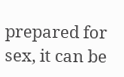prepared for sex, it can be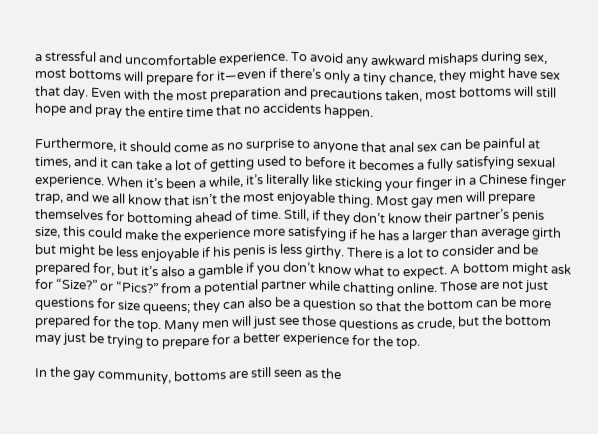a stressful and uncomfortable experience. To avoid any awkward mishaps during sex, most bottoms will prepare for it—even if there’s only a tiny chance, they might have sex that day. Even with the most preparation and precautions taken, most bottoms will still hope and pray the entire time that no accidents happen.

Furthermore, it should come as no surprise to anyone that anal sex can be painful at times, and it can take a lot of getting used to before it becomes a fully satisfying sexual experience. When it’s been a while, it’s literally like sticking your finger in a Chinese finger trap, and we all know that isn’t the most enjoyable thing. Most gay men will prepare themselves for bottoming ahead of time. Still, if they don’t know their partner’s penis size, this could make the experience more satisfying if he has a larger than average girth but might be less enjoyable if his penis is less girthy. There is a lot to consider and be prepared for, but it’s also a gamble if you don’t know what to expect. A bottom might ask for “Size?” or “Pics?” from a potential partner while chatting online. Those are not just questions for size queens; they can also be a question so that the bottom can be more prepared for the top. Many men will just see those questions as crude, but the bottom may just be trying to prepare for a better experience for the top.

In the gay community, bottoms are still seen as the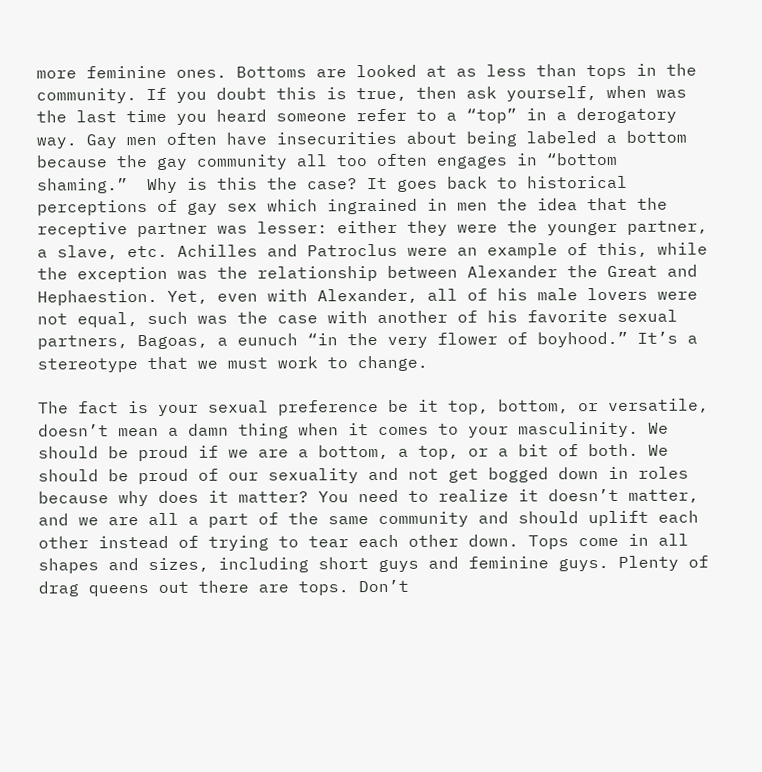more feminine ones. Bottoms are looked at as less than tops in the community. If you doubt this is true, then ask yourself, when was the last time you heard someone refer to a “top” in a derogatory way. Gay men often have insecurities about being labeled a bottom because the gay community all too often engages in “bottom shaming.”  Why is this the case? It goes back to historical perceptions of gay sex which ingrained in men the idea that the receptive partner was lesser: either they were the younger partner, a slave, etc. Achilles and Patroclus were an example of this, while the exception was the relationship between Alexander the Great and Hephaestion. Yet, even with Alexander, all of his male lovers were not equal, such was the case with another of his favorite sexual partners, Bagoas, a eunuch “in the very flower of boyhood.” It’s a stereotype that we must work to change.

The fact is your sexual preference be it top, bottom, or versatile, doesn’t mean a damn thing when it comes to your masculinity. We should be proud if we are a bottom, a top, or a bit of both. We should be proud of our sexuality and not get bogged down in roles because why does it matter? You need to realize it doesn’t matter, and we are all a part of the same community and should uplift each other instead of trying to tear each other down. Tops come in all shapes and sizes, including short guys and feminine guys. Plenty of drag queens out there are tops. Don’t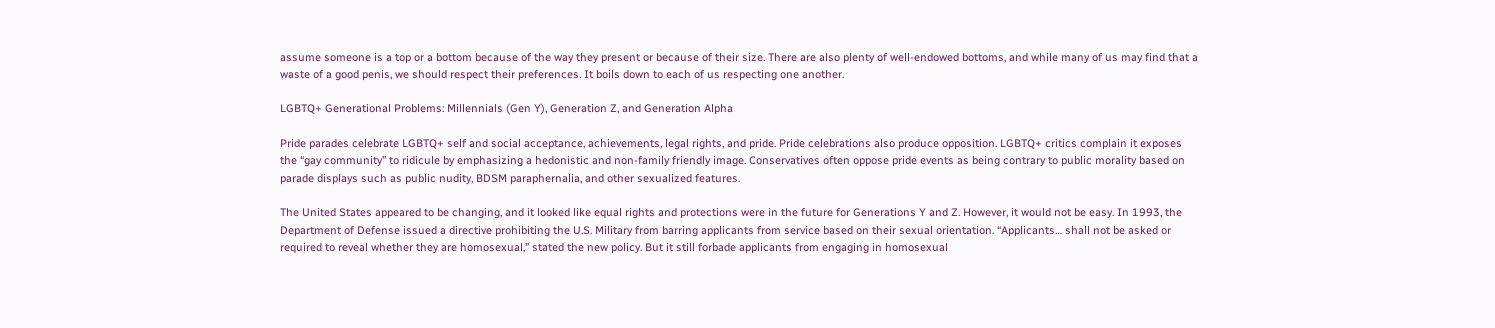assume someone is a top or a bottom because of the way they present or because of their size. There are also plenty of well-endowed bottoms, and while many of us may find that a waste of a good penis, we should respect their preferences. It boils down to each of us respecting one another.

LGBTQ+ Generational Problems: Millennials (Gen Y), Generation Z, and Generation Alpha

Pride parades celebrate LGBTQ+ self and social acceptance, achievements, legal rights, and pride. Pride celebrations also produce opposition. LGBTQ+ critics complain it exposes the “gay community” to ridicule by emphasizing a hedonistic and non-family friendly image. Conservatives often oppose pride events as being contrary to public morality based on parade displays such as public nudity, BDSM paraphernalia, and other sexualized features.

The United States appeared to be changing, and it looked like equal rights and protections were in the future for Generations Y and Z. However, it would not be easy. In 1993, the Department of Defense issued a directive prohibiting the U.S. Military from barring applicants from service based on their sexual orientation. “Applicants… shall not be asked or required to reveal whether they are homosexual,” stated the new policy. But it still forbade applicants from engaging in homosexual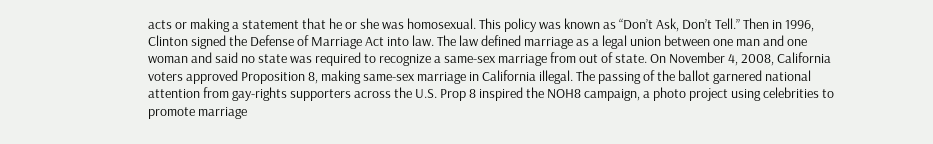acts or making a statement that he or she was homosexual. This policy was known as “Don’t Ask, Don’t Tell.” Then in 1996, Clinton signed the Defense of Marriage Act into law. The law defined marriage as a legal union between one man and one woman and said no state was required to recognize a same-sex marriage from out of state. On November 4, 2008, California voters approved Proposition 8, making same-sex marriage in California illegal. The passing of the ballot garnered national attention from gay-rights supporters across the U.S. Prop 8 inspired the NOH8 campaign, a photo project using celebrities to promote marriage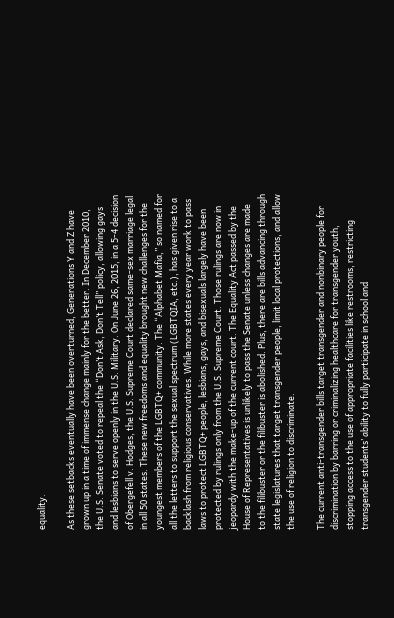equality.

As these setbacks eventually have been overturned, Generations Y and Z have grown up in a time of immense change mainly for the better. In December 2010, the U.S. Senate voted to repeal the “Don’t Ask, Don’t Tell” policy, allowing gays and lesbians to serve openly in the U.S. Military. On June 26, 2015, in a 5-4 decision of Obergefell v. Hodges, the U.S. Supreme Court declared same-sex marriage legal in all 50 states. These new freedoms and equality brought new challenges for the youngest members of the LGBTQ+ community. The “Alphabet Mafia,” so named for all the letters to support the sexual spectrum (LGBTQIA, etc.), has given rise to a backlash from religious conservatives. While more states every year work to pass laws to protect LGBTQ+ people, lesbians, gays, and bisexuals largely have been protected by rulings only from the U.S. Supreme Court. Those rulings are now in jeopardy with the make-up of the current court. The Equality Act passed by the House of Representatives is unlikely to pass the Senate unless changes are made to the filibuster or the filibuster is abolished. Plus, there are bills advancing through state legislatures that target transgender people, limit local protections, and allow the use of religion to discriminate.

The current anti-transgender bills target transgender and nonbinary people for discrimination by barring or criminalizing healthcare for transgender youth, stopping access to the use of appropriate facilities like restrooms, restricting transgender students’ ability to fully participate in school and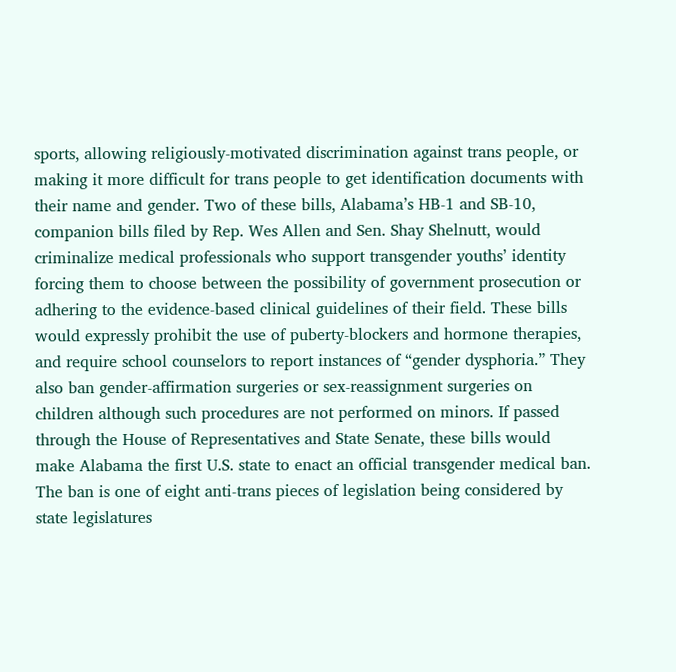sports, allowing religiously-motivated discrimination against trans people, or making it more difficult for trans people to get identification documents with their name and gender. Two of these bills, Alabama’s HB-1 and SB-10, companion bills filed by Rep. Wes Allen and Sen. Shay Shelnutt, would criminalize medical professionals who support transgender youths’ identity forcing them to choose between the possibility of government prosecution or adhering to the evidence-based clinical guidelines of their field. These bills would expressly prohibit the use of puberty-blockers and hormone therapies, and require school counselors to report instances of “gender dysphoria.” They also ban gender-affirmation surgeries or sex-reassignment surgeries on children although such procedures are not performed on minors. If passed through the House of Representatives and State Senate, these bills would make Alabama the first U.S. state to enact an official transgender medical ban. The ban is one of eight anti-trans pieces of legislation being considered by state legislatures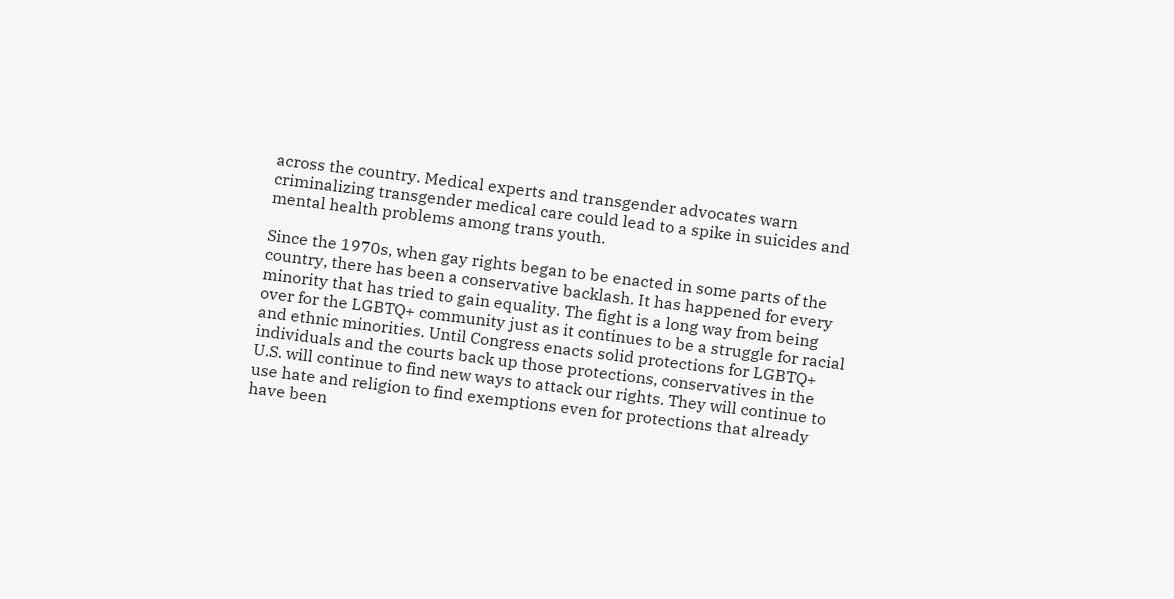across the country. Medical experts and transgender advocates warn criminalizing transgender medical care could lead to a spike in suicides and mental health problems among trans youth.

Since the 1970s, when gay rights began to be enacted in some parts of the country, there has been a conservative backlash. It has happened for every minority that has tried to gain equality. The fight is a long way from being over for the LGBTQ+ community just as it continues to be a struggle for racial and ethnic minorities. Until Congress enacts solid protections for LGBTQ+ individuals and the courts back up those protections, conservatives in the U.S. will continue to find new ways to attack our rights. They will continue to use hate and religion to find exemptions even for protections that already have been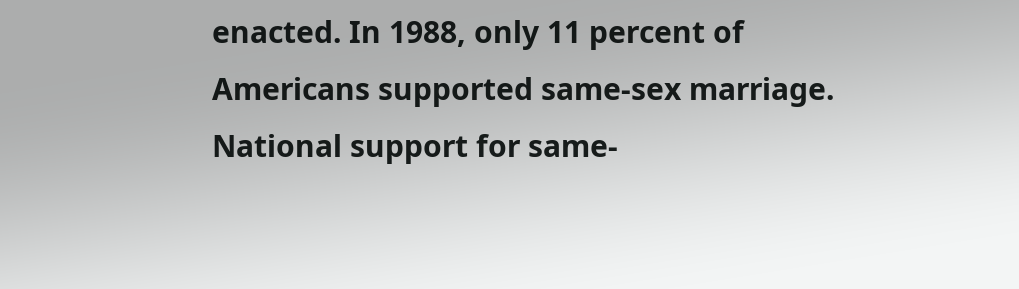enacted. In 1988, only 11 percent of Americans supported same-sex marriage. National support for same-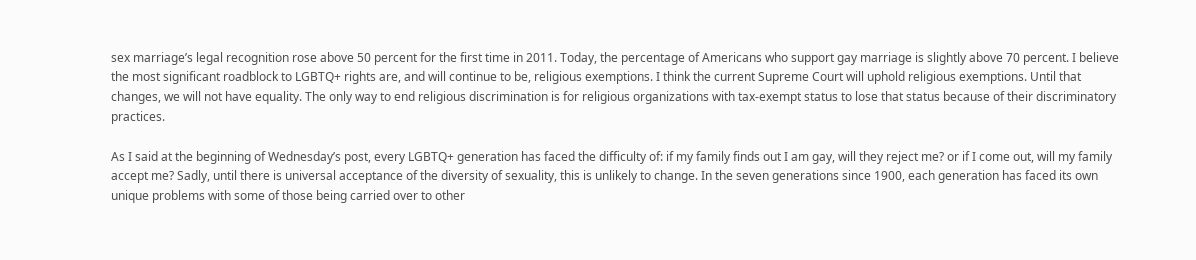sex marriage’s legal recognition rose above 50 percent for the first time in 2011. Today, the percentage of Americans who support gay marriage is slightly above 70 percent. I believe the most significant roadblock to LGBTQ+ rights are, and will continue to be, religious exemptions. I think the current Supreme Court will uphold religious exemptions. Until that changes, we will not have equality. The only way to end religious discrimination is for religious organizations with tax-exempt status to lose that status because of their discriminatory practices.

As I said at the beginning of Wednesday’s post, every LGBTQ+ generation has faced the difficulty of: if my family finds out I am gay, will they reject me? or if I come out, will my family accept me? Sadly, until there is universal acceptance of the diversity of sexuality, this is unlikely to change. In the seven generations since 1900, each generation has faced its own unique problems with some of those being carried over to other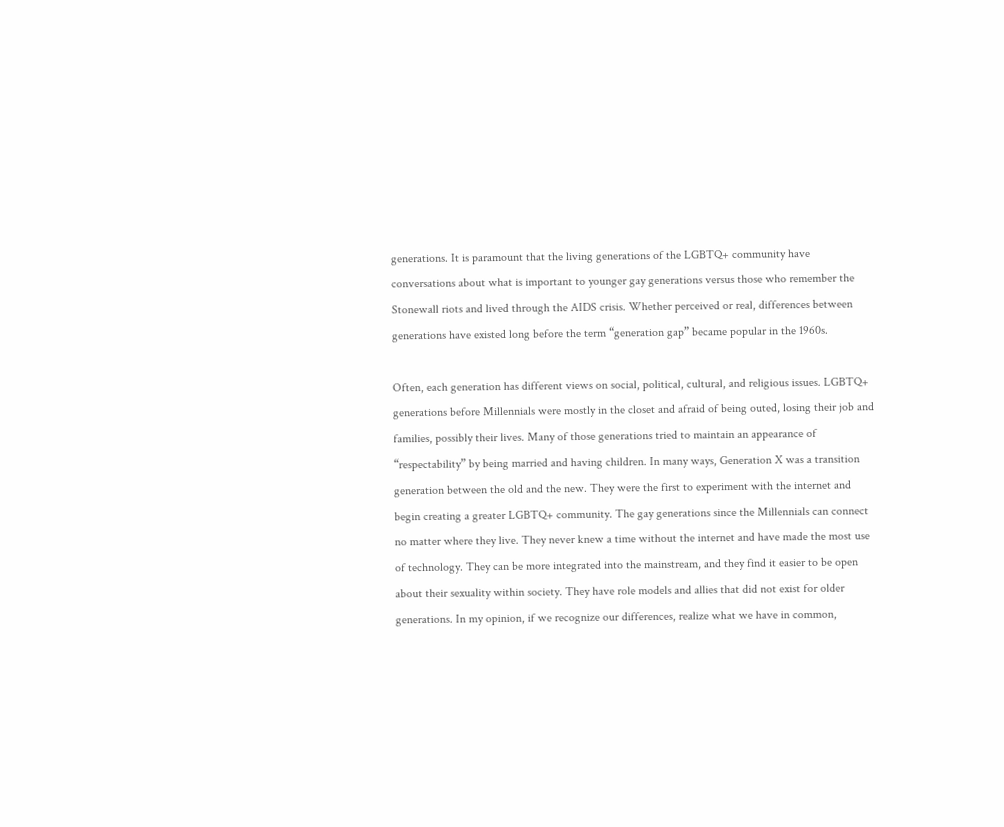generations. It is paramount that the living generations of the LGBTQ+ community have conversations about what is important to younger gay generations versus those who remember the Stonewall riots and lived through the AIDS crisis. Whether perceived or real, differences between generations have existed long before the term “generation gap” became popular in the 1960s.

Often, each generation has different views on social, political, cultural, and religious issues. LGBTQ+ generations before Millennials were mostly in the closet and afraid of being outed, losing their job and families, possibly their lives. Many of those generations tried to maintain an appearance of “respectability” by being married and having children. In many ways, Generation X was a transition generation between the old and the new. They were the first to experiment with the internet and begin creating a greater LGBTQ+ community. The gay generations since the Millennials can connect no matter where they live. They never knew a time without the internet and have made the most use of technology. They can be more integrated into the mainstream, and they find it easier to be open about their sexuality within society. They have role models and allies that did not exist for older generations. In my opinion, if we recognize our differences, realize what we have in common,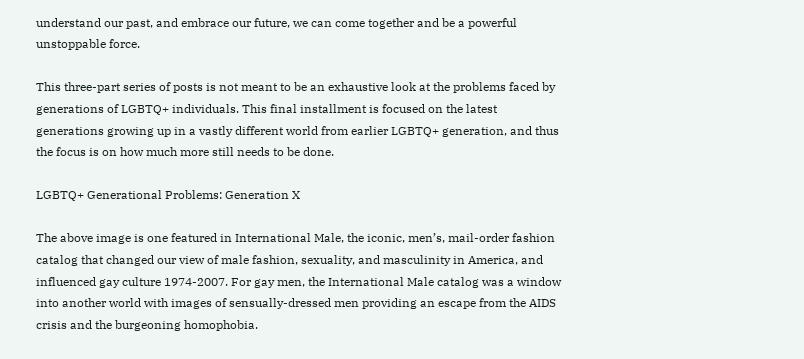understand our past, and embrace our future, we can come together and be a powerful unstoppable force.

This three-part series of posts is not meant to be an exhaustive look at the problems faced by generations of LGBTQ+ individuals. This final installment is focused on the latest generations growing up in a vastly different world from earlier LGBTQ+ generation, and thus the focus is on how much more still needs to be done.

LGBTQ+ Generational Problems: Generation X

The above image is one featured in International Male, the iconic, men’s, mail-order fashion catalog that changed our view of male fashion, sexuality, and masculinity in America, and influenced gay culture 1974-2007. For gay men, the International Male catalog was a window into another world with images of sensually-dressed men providing an escape from the AIDS crisis and the burgeoning homophobia.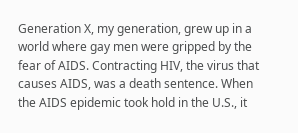Generation X, my generation, grew up in a world where gay men were gripped by the fear of AIDS. Contracting HIV, the virus that causes AIDS, was a death sentence. When the AIDS epidemic took hold in the U.S., it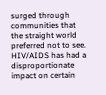surged through communities that the straight world preferred not to see. HIV/AIDS has had a disproportionate impact on certain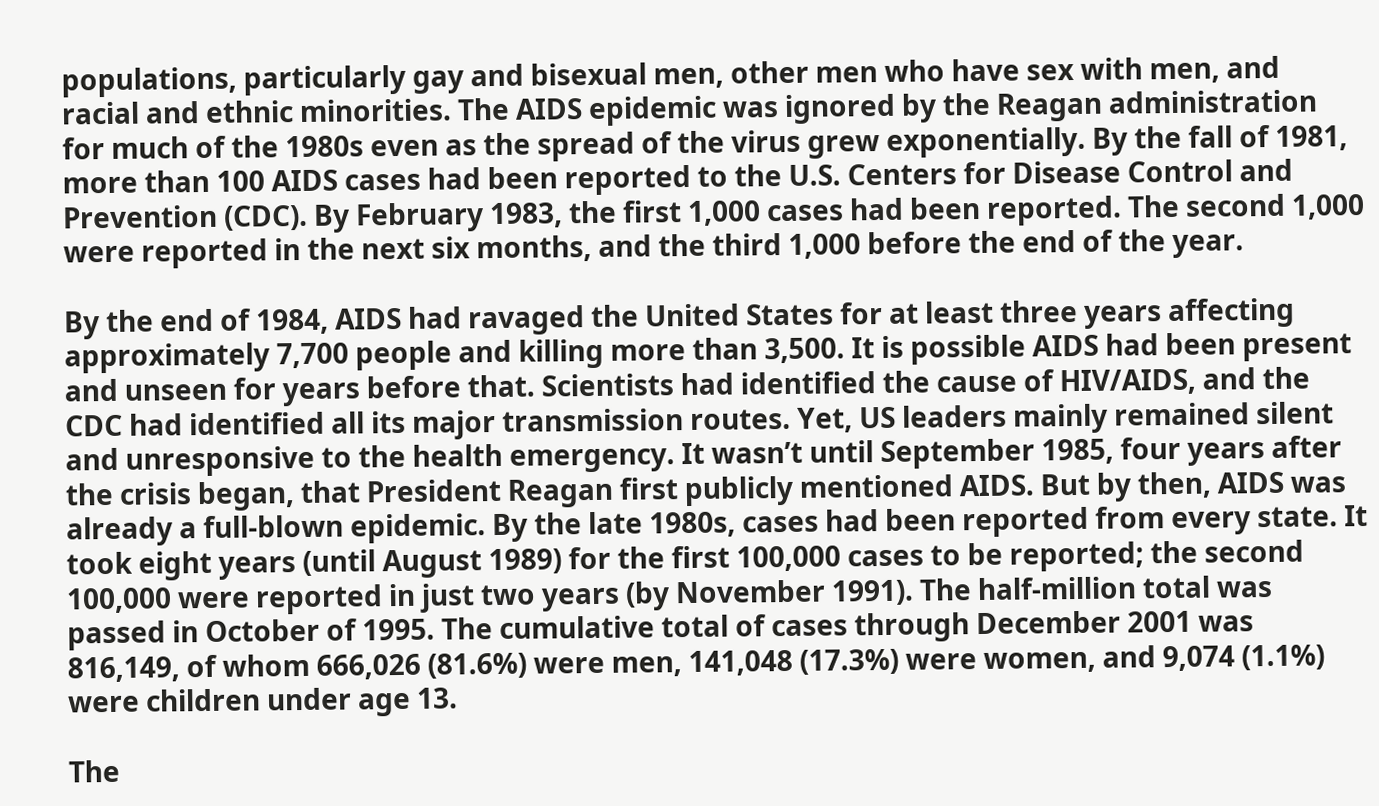populations, particularly gay and bisexual men, other men who have sex with men, and racial and ethnic minorities. The AIDS epidemic was ignored by the Reagan administration for much of the 1980s even as the spread of the virus grew exponentially. By the fall of 1981, more than 100 AIDS cases had been reported to the U.S. Centers for Disease Control and Prevention (CDC). By February 1983, the first 1,000 cases had been reported. The second 1,000 were reported in the next six months, and the third 1,000 before the end of the year.

By the end of 1984, AIDS had ravaged the United States for at least three years affecting approximately 7,700 people and killing more than 3,500. It is possible AIDS had been present and unseen for years before that. Scientists had identified the cause of HIV/AIDS, and the CDC had identified all its major transmission routes. Yet, US leaders mainly remained silent and unresponsive to the health emergency. It wasn’t until September 1985, four years after the crisis began, that President Reagan first publicly mentioned AIDS. But by then, AIDS was already a full-blown epidemic. By the late 1980s, cases had been reported from every state. It took eight years (until August 1989) for the first 100,000 cases to be reported; the second 100,000 were reported in just two years (by November 1991). The half-million total was passed in October of 1995. The cumulative total of cases through December 2001 was 816,149, of whom 666,026 (81.6%) were men, 141,048 (17.3%) were women, and 9,074 (1.1%) were children under age 13.

The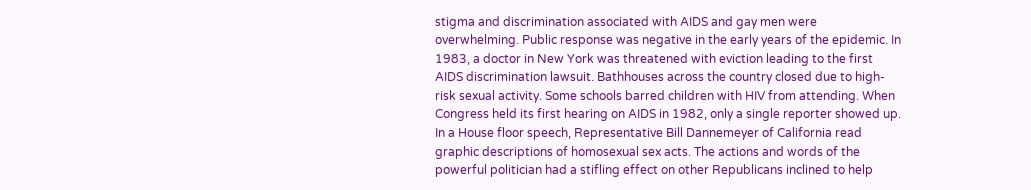stigma and discrimination associated with AIDS and gay men were overwhelming. Public response was negative in the early years of the epidemic. In 1983, a doctor in New York was threatened with eviction leading to the first AIDS discrimination lawsuit. Bathhouses across the country closed due to high-risk sexual activity. Some schools barred children with HIV from attending. When Congress held its first hearing on AIDS in 1982, only a single reporter showed up. In a House floor speech, Representative Bill Dannemeyer of California read graphic descriptions of homosexual sex acts. The actions and words of the powerful politician had a stifling effect on other Republicans inclined to help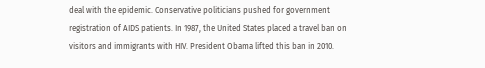deal with the epidemic. Conservative politicians pushed for government registration of AIDS patients. In 1987, the United States placed a travel ban on visitors and immigrants with HIV. President Obama lifted this ban in 2010.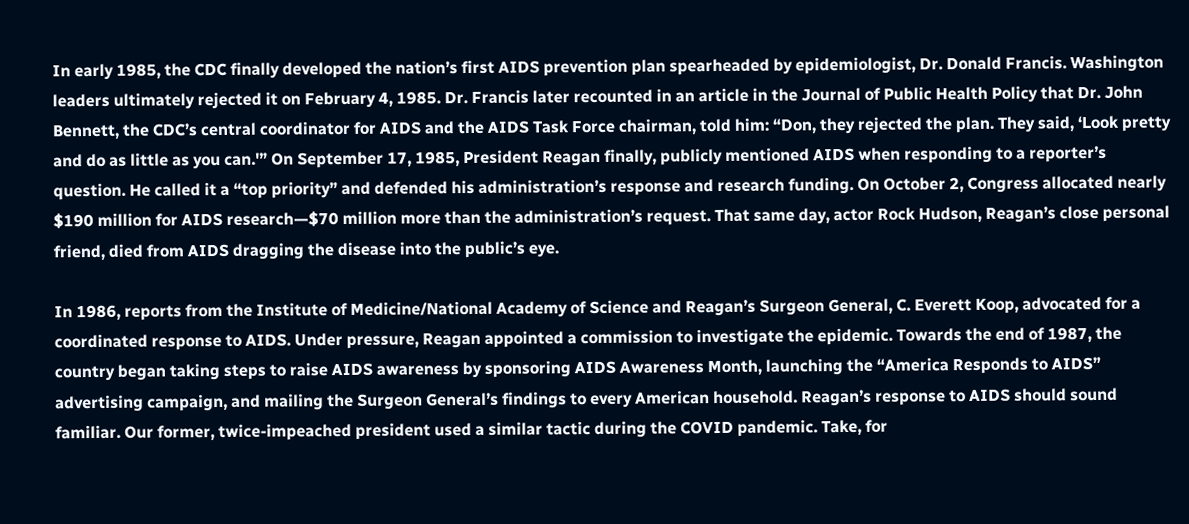In early 1985, the CDC finally developed the nation’s first AIDS prevention plan spearheaded by epidemiologist, Dr. Donald Francis. Washington leaders ultimately rejected it on February 4, 1985. Dr. Francis later recounted in an article in the Journal of Public Health Policy that Dr. John Bennett, the CDC’s central coordinator for AIDS and the AIDS Task Force chairman, told him: “Don, they rejected the plan. They said, ‘Look pretty and do as little as you can.'” On September 17, 1985, President Reagan finally, publicly mentioned AIDS when responding to a reporter’s question. He called it a “top priority” and defended his administration’s response and research funding. On October 2, Congress allocated nearly $190 million for AIDS research—$70 million more than the administration’s request. That same day, actor Rock Hudson, Reagan’s close personal friend, died from AIDS dragging the disease into the public’s eye.

In 1986, reports from the Institute of Medicine/National Academy of Science and Reagan’s Surgeon General, C. Everett Koop, advocated for a coordinated response to AIDS. Under pressure, Reagan appointed a commission to investigate the epidemic. Towards the end of 1987, the country began taking steps to raise AIDS awareness by sponsoring AIDS Awareness Month, launching the “America Responds to AIDS” advertising campaign, and mailing the Surgeon General’s findings to every American household. Reagan’s response to AIDS should sound familiar. Our former, twice-impeached president used a similar tactic during the COVID pandemic. Take, for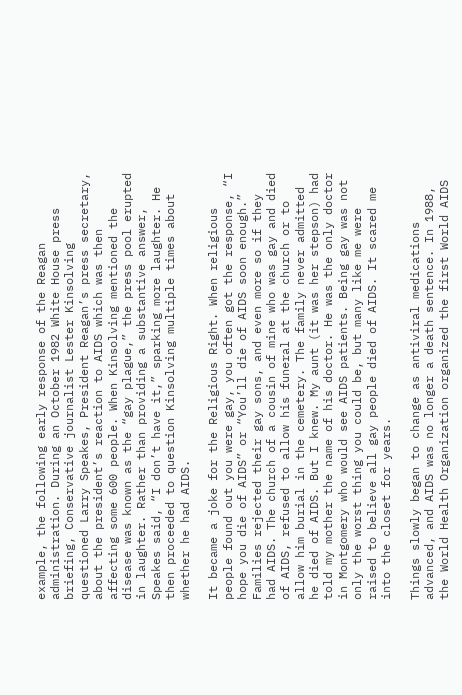example, the following early response of the Reagan administration. During an October 1982 White House press briefing, Conservative journalist Lester Kinsolving questioned Larry Speakes, President Reagan’s press secretary, about the president’s reaction to AIDS which was then affecting some 600 people. When Kinsolving mentioned the disease was known as the “gay plague,” the press pool erupted in laughter. Rather than providing a substantive answer, Speakes said, “I don’t have it,” sparking more laughter. He then proceeded to question Kinsolving multiple times about whether he had AIDS.

It became a joke for the Religious Right. When religious people found out you were gay, you often got the response, “I hope you die of AIDS” or “You’ll die of AIDS soon enough.” Families rejected their gay sons, and even more so if they had AIDS. The church of a cousin of mine who was gay and died of AIDS, refused to allow his funeral at the church or to allow him burial in the cemetery. The family never admitted he died of AIDS. But I knew. My aunt (it was her stepson) had told my mother the name of his doctor. He was the only doctor in Montgomery who would see AIDS patients. Being gay was not only the worst thing you could be, but many like me were raised to believe all gay people died of AIDS. It scared me into the closet for years.

Things slowly began to change as antiviral medications advanced, and AIDS was no longer a death sentence. In 1988, the World Health Organization organized the first World AIDS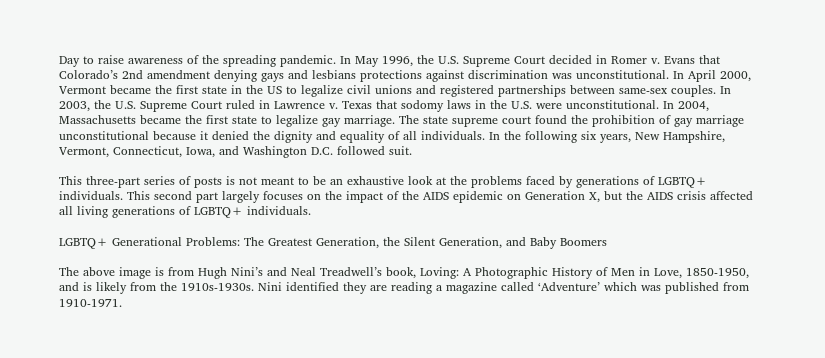Day to raise awareness of the spreading pandemic. In May 1996, the U.S. Supreme Court decided in Romer v. Evans that Colorado’s 2nd amendment denying gays and lesbians protections against discrimination was unconstitutional. In April 2000, Vermont became the first state in the US to legalize civil unions and registered partnerships between same-sex couples. In 2003, the U.S. Supreme Court ruled in Lawrence v. Texas that sodomy laws in the U.S. were unconstitutional. In 2004, Massachusetts became the first state to legalize gay marriage. The state supreme court found the prohibition of gay marriage unconstitutional because it denied the dignity and equality of all individuals. In the following six years, New Hampshire, Vermont, Connecticut, Iowa, and Washington D.C. followed suit.

This three-part series of posts is not meant to be an exhaustive look at the problems faced by generations of LGBTQ+ individuals. This second part largely focuses on the impact of the AIDS epidemic on Generation X, but the AIDS crisis affected all living generations of LGBTQ+ individuals.

LGBTQ+ Generational Problems: The Greatest Generation, the Silent Generation, and Baby Boomers

The above image is from Hugh Nini’s and Neal Treadwell’s book, Loving: A Photographic History of Men in Love, 1850-1950, and is likely from the 1910s-1930s. Nini identified they are reading a magazine called ‘Adventure’ which was published from 1910-1971.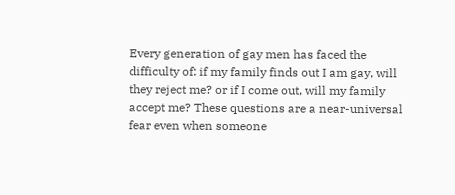Every generation of gay men has faced the difficulty of: if my family finds out I am gay, will they reject me? or if I come out, will my family accept me? These questions are a near-universal fear even when someone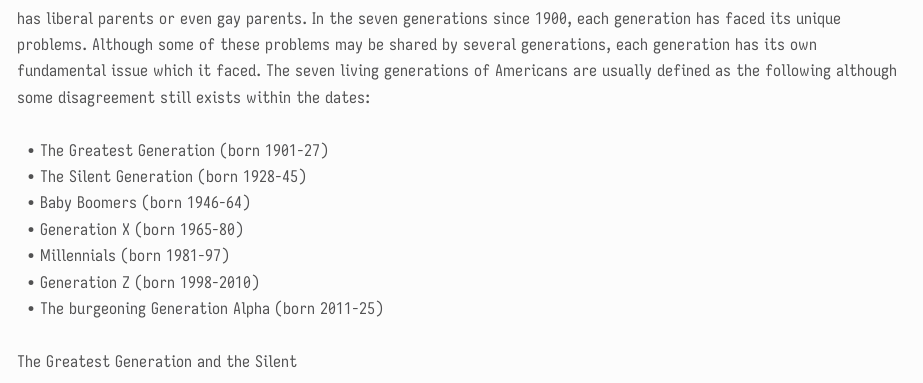has liberal parents or even gay parents. In the seven generations since 1900, each generation has faced its unique problems. Although some of these problems may be shared by several generations, each generation has its own fundamental issue which it faced. The seven living generations of Americans are usually defined as the following although some disagreement still exists within the dates:

  • The Greatest Generation (born 1901-27)
  • The Silent Generation (born 1928-45)
  • Baby Boomers (born 1946-64)
  • Generation X (born 1965-80)
  • Millennials (born 1981-97)
  • Generation Z (born 1998-2010)
  • The burgeoning Generation Alpha (born 2011-25)

The Greatest Generation and the Silent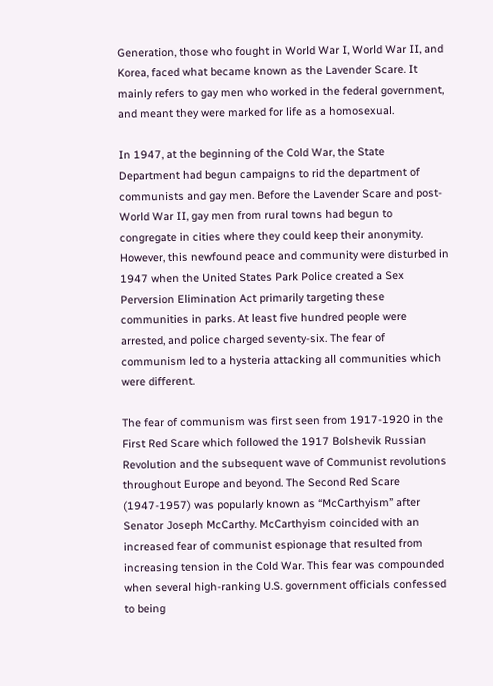Generation, those who fought in World War I, World War II, and Korea, faced what became known as the Lavender Scare. It mainly refers to gay men who worked in the federal government, and meant they were marked for life as a homosexual.

In 1947, at the beginning of the Cold War, the State Department had begun campaigns to rid the department of communists and gay men. Before the Lavender Scare and post-World War II, gay men from rural towns had begun to congregate in cities where they could keep their anonymity. However, this newfound peace and community were disturbed in 1947 when the United States Park Police created a Sex Perversion Elimination Act primarily targeting these communities in parks. At least five hundred people were arrested, and police charged seventy-six. The fear of communism led to a hysteria attacking all communities which were different.

The fear of communism was first seen from 1917-1920 in the First Red Scare which followed the 1917 Bolshevik Russian Revolution and the subsequent wave of Communist revolutions throughout Europe and beyond. The Second Red Scare (1947-1957) was popularly known as “McCarthyism” after Senator Joseph McCarthy. McCarthyism coincided with an increased fear of communist espionage that resulted from increasing tension in the Cold War. This fear was compounded when several high-ranking U.S. government officials confessed to being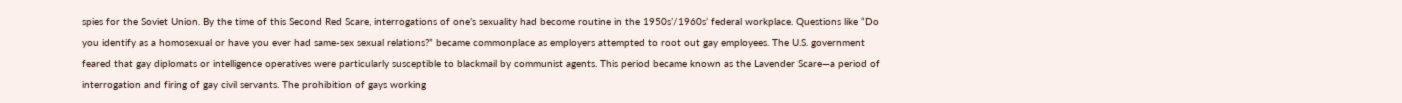spies for the Soviet Union. By the time of this Second Red Scare, interrogations of one’s sexuality had become routine in the 1950s’/1960s’ federal workplace. Questions like “Do you identify as a homosexual or have you ever had same-sex sexual relations?” became commonplace as employers attempted to root out gay employees. The U.S. government feared that gay diplomats or intelligence operatives were particularly susceptible to blackmail by communist agents. This period became known as the Lavender Scare—a period of interrogation and firing of gay civil servants. The prohibition of gays working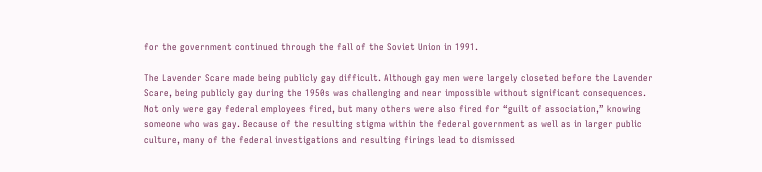for the government continued through the fall of the Soviet Union in 1991.

The Lavender Scare made being publicly gay difficult. Although gay men were largely closeted before the Lavender Scare, being publicly gay during the 1950s was challenging and near impossible without significant consequences. Not only were gay federal employees fired, but many others were also fired for “guilt of association,” knowing someone who was gay. Because of the resulting stigma within the federal government as well as in larger public culture, many of the federal investigations and resulting firings lead to dismissed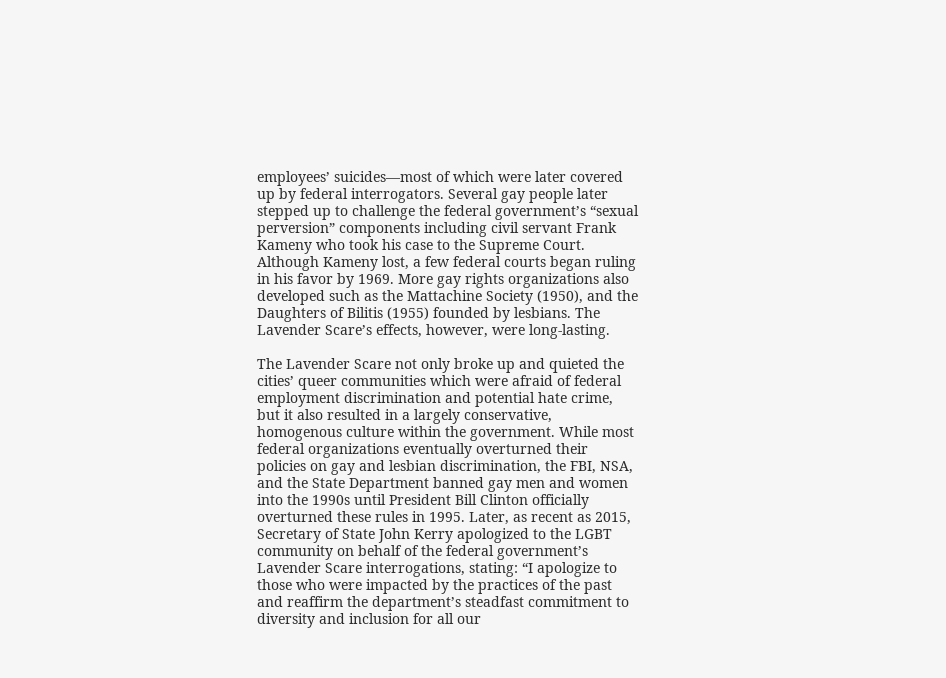employees’ suicides—most of which were later covered up by federal interrogators. Several gay people later stepped up to challenge the federal government’s “sexual perversion” components including civil servant Frank Kameny who took his case to the Supreme Court. Although Kameny lost, a few federal courts began ruling in his favor by 1969. More gay rights organizations also developed such as the Mattachine Society (1950), and the Daughters of Bilitis (1955) founded by lesbians. The Lavender Scare’s effects, however, were long-lasting.

The Lavender Scare not only broke up and quieted the cities’ queer communities which were afraid of federal employment discrimination and potential hate crime, but it also resulted in a largely conservative, homogenous culture within the government. While most federal organizations eventually overturned their policies on gay and lesbian discrimination, the FBI, NSA, and the State Department banned gay men and women into the 1990s until President Bill Clinton officially overturned these rules in 1995. Later, as recent as 2015, Secretary of State John Kerry apologized to the LGBT community on behalf of the federal government’s Lavender Scare interrogations, stating: “I apologize to those who were impacted by the practices of the past and reaffirm the department’s steadfast commitment to diversity and inclusion for all our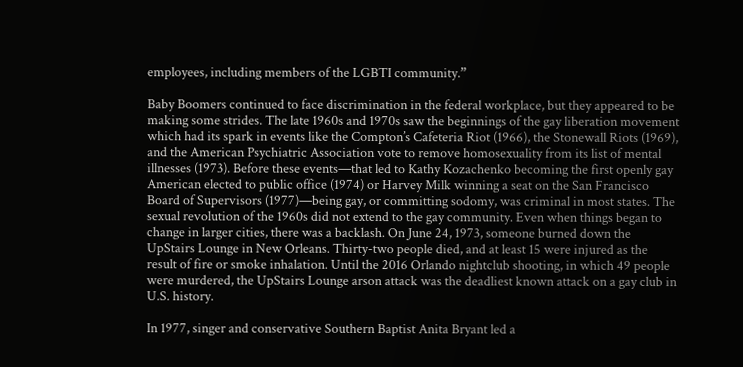employees, including members of the LGBTI community.”

Baby Boomers continued to face discrimination in the federal workplace, but they appeared to be making some strides. The late 1960s and 1970s saw the beginnings of the gay liberation movement which had its spark in events like the Compton’s Cafeteria Riot (1966), the Stonewall Riots (1969), and the American Psychiatric Association vote to remove homosexuality from its list of mental illnesses (1973). Before these events—that led to Kathy Kozachenko becoming the first openly gay American elected to public office (1974) or Harvey Milk winning a seat on the San Francisco Board of Supervisors (1977)—being gay, or committing sodomy, was criminal in most states. The sexual revolution of the 1960s did not extend to the gay community. Even when things began to change in larger cities, there was a backlash. On June 24, 1973, someone burned down the UpStairs Lounge in New Orleans. Thirty-two people died, and at least 15 were injured as the result of fire or smoke inhalation. Until the 2016 Orlando nightclub shooting, in which 49 people were murdered, the UpStairs Lounge arson attack was the deadliest known attack on a gay club in U.S. history.

In 1977, singer and conservative Southern Baptist Anita Bryant led a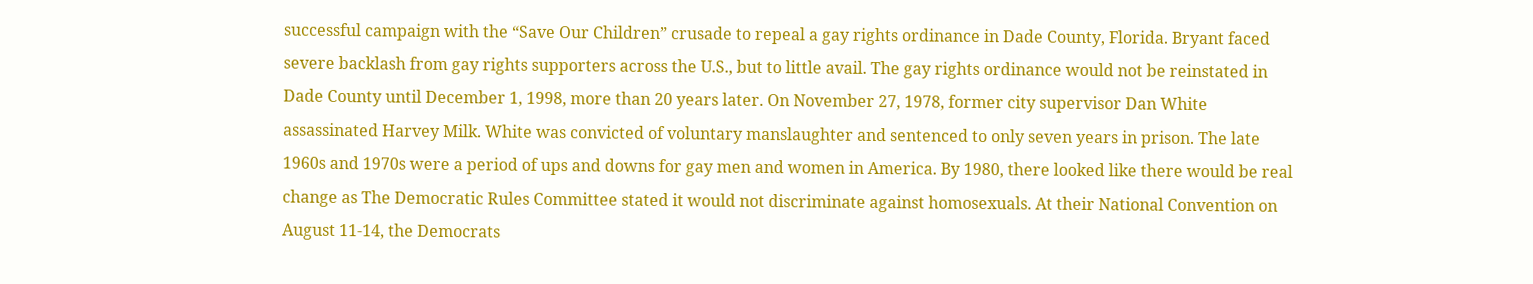successful campaign with the “Save Our Children” crusade to repeal a gay rights ordinance in Dade County, Florida. Bryant faced severe backlash from gay rights supporters across the U.S., but to little avail. The gay rights ordinance would not be reinstated in Dade County until December 1, 1998, more than 20 years later. On November 27, 1978, former city supervisor Dan White assassinated Harvey Milk. White was convicted of voluntary manslaughter and sentenced to only seven years in prison. The late 1960s and 1970s were a period of ups and downs for gay men and women in America. By 1980, there looked like there would be real change as The Democratic Rules Committee stated it would not discriminate against homosexuals. At their National Convention on August 11-14, the Democrats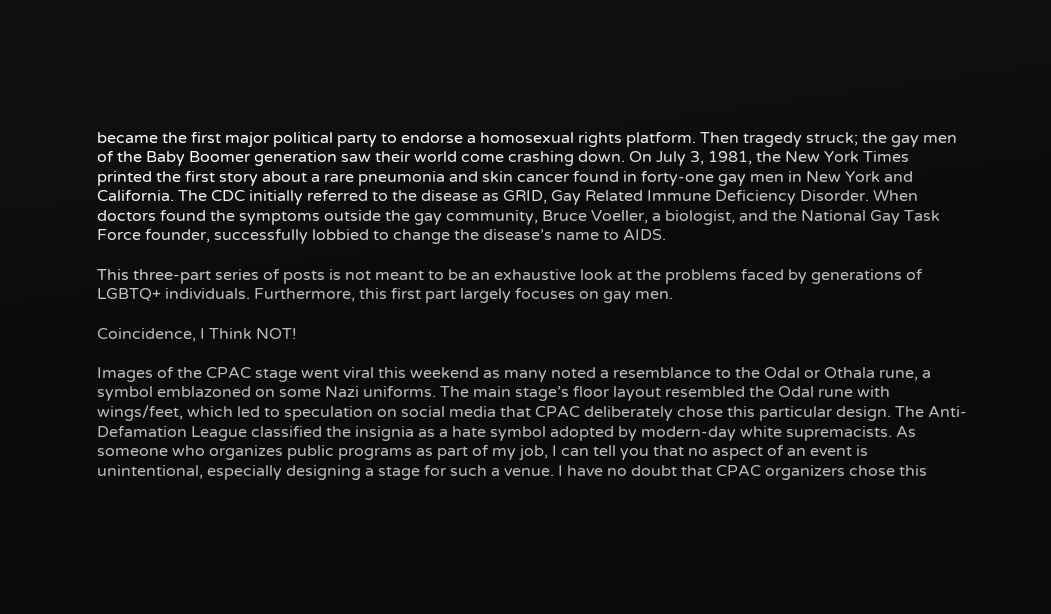became the first major political party to endorse a homosexual rights platform. Then tragedy struck; the gay men of the Baby Boomer generation saw their world come crashing down. On July 3, 1981, the New York Times printed the first story about a rare pneumonia and skin cancer found in forty-one gay men in New York and California. The CDC initially referred to the disease as GRID, Gay Related Immune Deficiency Disorder. When doctors found the symptoms outside the gay community, Bruce Voeller, a biologist, and the National Gay Task Force founder, successfully lobbied to change the disease’s name to AIDS.

This three-part series of posts is not meant to be an exhaustive look at the problems faced by generations of LGBTQ+ individuals. Furthermore, this first part largely focuses on gay men.

Coincidence, I Think NOT!

Images of the CPAC stage went viral this weekend as many noted a resemblance to the Odal or Othala rune, a symbol emblazoned on some Nazi uniforms. The main stage’s floor layout resembled the Odal rune with wings/feet, which led to speculation on social media that CPAC deliberately chose this particular design. The Anti-Defamation League classified the insignia as a hate symbol adopted by modern-day white supremacists. As someone who organizes public programs as part of my job, I can tell you that no aspect of an event is unintentional, especially designing a stage for such a venue. I have no doubt that CPAC organizers chose this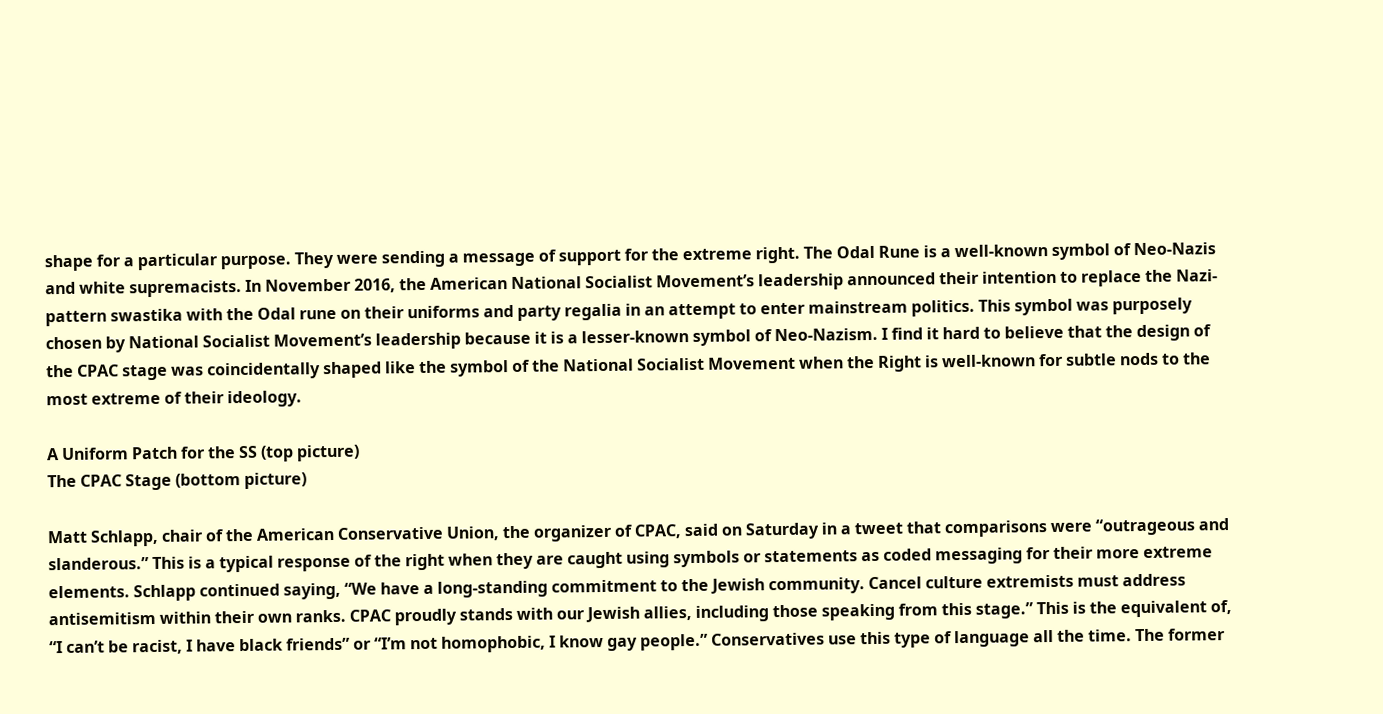shape for a particular purpose. They were sending a message of support for the extreme right. The Odal Rune is a well-known symbol of Neo-Nazis and white supremacists. In November 2016, the American National Socialist Movement’s leadership announced their intention to replace the Nazi-pattern swastika with the Odal rune on their uniforms and party regalia in an attempt to enter mainstream politics. This symbol was purposely chosen by National Socialist Movement’s leadership because it is a lesser-known symbol of Neo-Nazism. I find it hard to believe that the design of the CPAC stage was coincidentally shaped like the symbol of the National Socialist Movement when the Right is well-known for subtle nods to the most extreme of their ideology.

A Uniform Patch for the SS (top picture)
The CPAC Stage (bottom picture)

Matt Schlapp, chair of the American Conservative Union, the organizer of CPAC, said on Saturday in a tweet that comparisons were “outrageous and slanderous.” This is a typical response of the right when they are caught using symbols or statements as coded messaging for their more extreme elements. Schlapp continued saying, “We have a long-standing commitment to the Jewish community. Cancel culture extremists must address antisemitism within their own ranks. CPAC proudly stands with our Jewish allies, including those speaking from this stage.” This is the equivalent of, “I can’t be racist, I have black friends” or “I’m not homophobic, I know gay people.” Conservatives use this type of language all the time. The former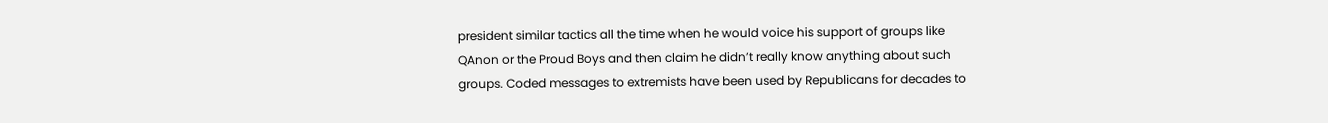president similar tactics all the time when he would voice his support of groups like QAnon or the Proud Boys and then claim he didn’t really know anything about such groups. Coded messages to extremists have been used by Republicans for decades to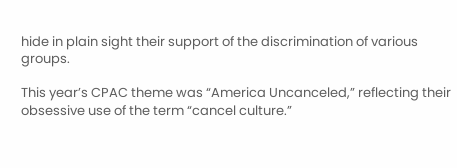hide in plain sight their support of the discrimination of various groups.

This year’s CPAC theme was “America Uncanceled,” reflecting their obsessive use of the term “cancel culture.”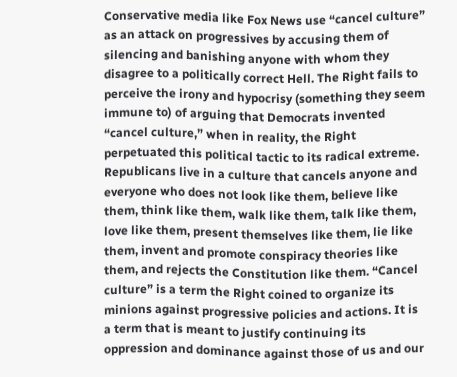Conservative media like Fox News use “cancel culture” as an attack on progressives by accusing them of silencing and banishing anyone with whom they disagree to a politically correct Hell. The Right fails to perceive the irony and hypocrisy (something they seem immune to) of arguing that Democrats invented “cancel culture,” when in reality, the Right perpetuated this political tactic to its radical extreme. Republicans live in a culture that cancels anyone and everyone who does not look like them, believe like them, think like them, walk like them, talk like them, love like them, present themselves like them, lie like them, invent and promote conspiracy theories like them, and rejects the Constitution like them. “Cancel culture” is a term the Right coined to organize its minions against progressive policies and actions. It is a term that is meant to justify continuing its oppression and dominance against those of us and our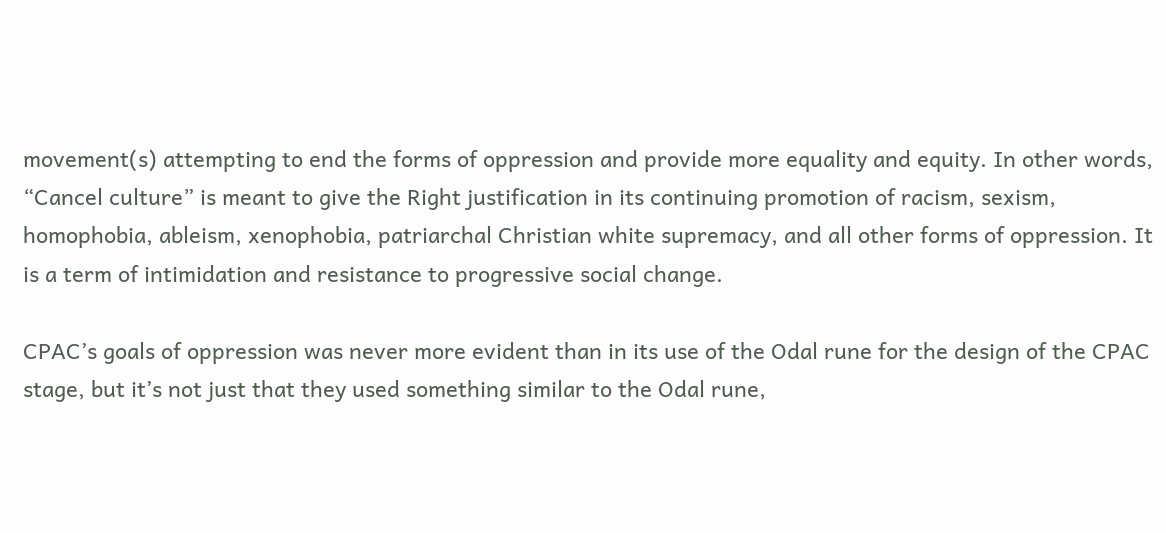movement(s) attempting to end the forms of oppression and provide more equality and equity. In other words, “Cancel culture” is meant to give the Right justification in its continuing promotion of racism, sexism, homophobia, ableism, xenophobia, patriarchal Christian white supremacy, and all other forms of oppression. It is a term of intimidation and resistance to progressive social change.

CPAC’s goals of oppression was never more evident than in its use of the Odal rune for the design of the CPAC stage, but it’s not just that they used something similar to the Odal rune,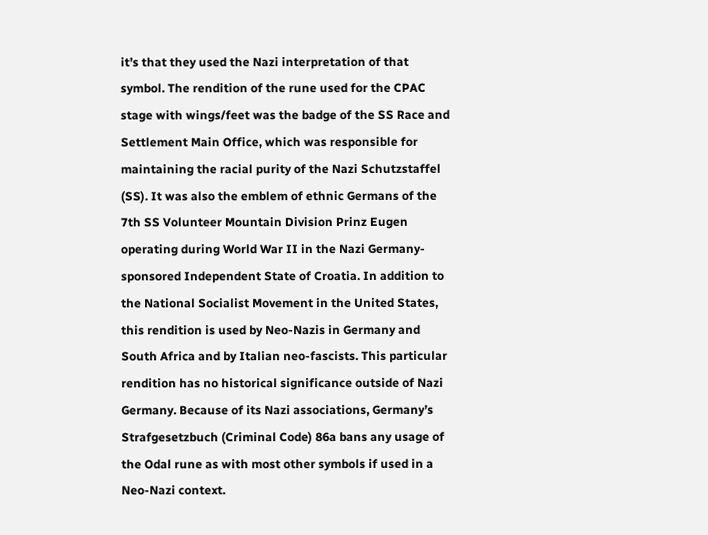it’s that they used the Nazi interpretation of that symbol. The rendition of the rune used for the CPAC stage with wings/feet was the badge of the SS Race and Settlement Main Office, which was responsible for maintaining the racial purity of the Nazi Schutzstaffel (SS). It was also the emblem of ethnic Germans of the 7th SS Volunteer Mountain Division Prinz Eugen operating during World War II in the Nazi Germany-sponsored Independent State of Croatia. In addition to the National Socialist Movement in the United States, this rendition is used by Neo-Nazis in Germany and South Africa and by Italian neo-fascists. This particular rendition has no historical significance outside of Nazi Germany. Because of its Nazi associations, Germany’s Strafgesetzbuch (Criminal Code) 86a bans any usage of the Odal rune as with most other symbols if used in a Neo-Nazi context.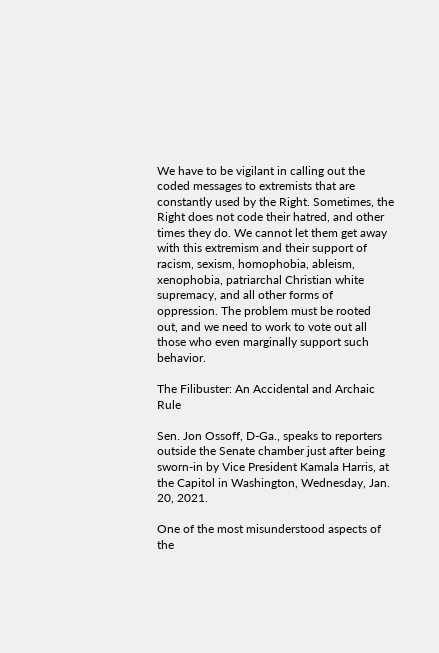We have to be vigilant in calling out the coded messages to extremists that are constantly used by the Right. Sometimes, the Right does not code their hatred, and other times they do. We cannot let them get away with this extremism and their support of racism, sexism, homophobia, ableism, xenophobia, patriarchal Christian white supremacy, and all other forms of oppression. The problem must be rooted out, and we need to work to vote out all those who even marginally support such behavior.

The Filibuster: An Accidental and Archaic Rule

Sen. Jon Ossoff, D-Ga., speaks to reporters outside the Senate chamber just after being sworn-in by Vice President Kamala Harris, at the Capitol in Washington, Wednesday, Jan. 20, 2021.

One of the most misunderstood aspects of the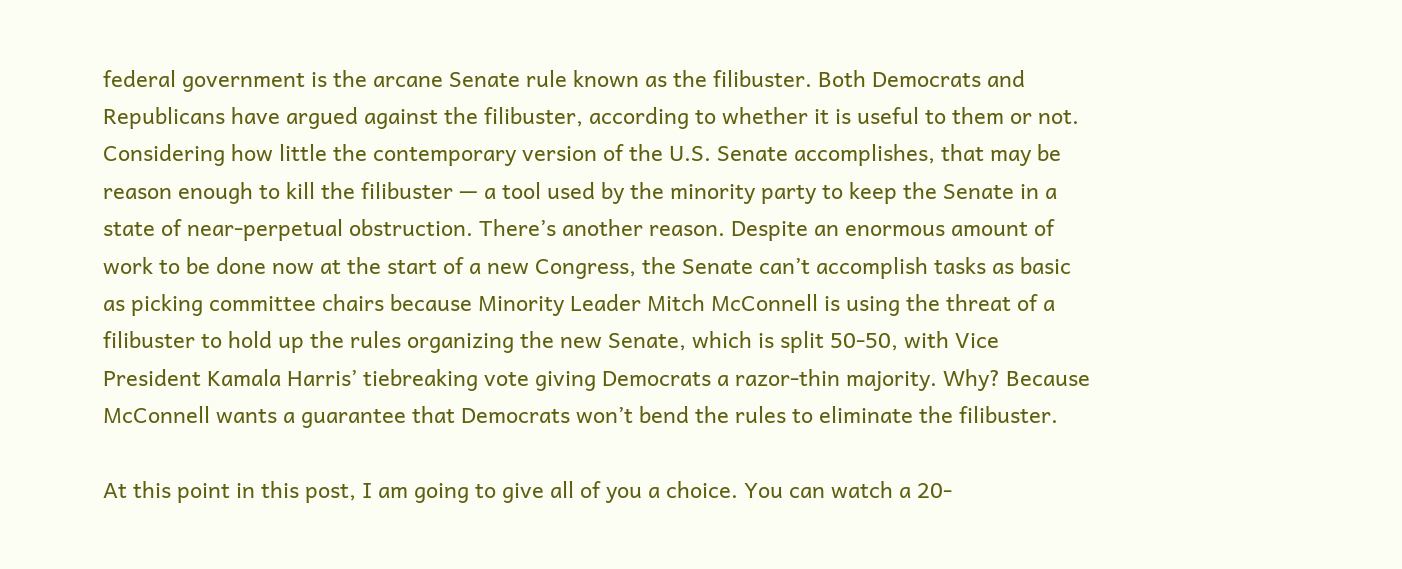federal government is the arcane Senate rule known as the filibuster. Both Democrats and Republicans have argued against the filibuster, according to whether it is useful to them or not. Considering how little the contemporary version of the U.S. Senate accomplishes, that may be reason enough to kill the filibuster — a tool used by the minority party to keep the Senate in a state of near-perpetual obstruction. There’s another reason. Despite an enormous amount of work to be done now at the start of a new Congress, the Senate can’t accomplish tasks as basic as picking committee chairs because Minority Leader Mitch McConnell is using the threat of a filibuster to hold up the rules organizing the new Senate, which is split 50-50, with Vice President Kamala Harris’ tiebreaking vote giving Democrats a razor-thin majority. Why? Because McConnell wants a guarantee that Democrats won’t bend the rules to eliminate the filibuster.

At this point in this post, I am going to give all of you a choice. You can watch a 20-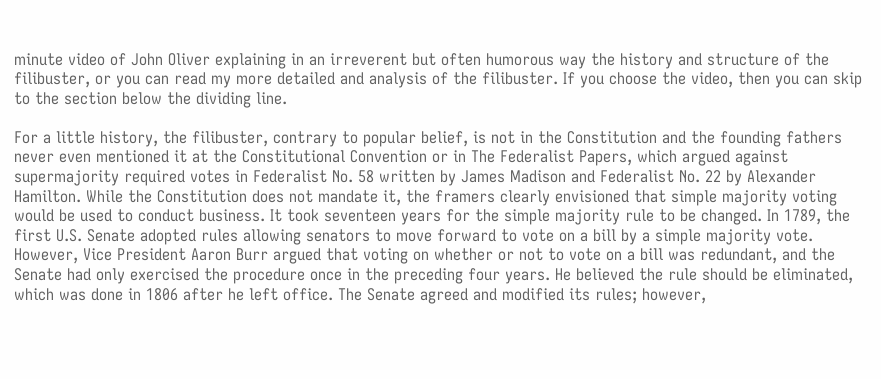minute video of John Oliver explaining in an irreverent but often humorous way the history and structure of the filibuster, or you can read my more detailed and analysis of the filibuster. If you choose the video, then you can skip to the section below the dividing line.

For a little history, the filibuster, contrary to popular belief, is not in the Constitution and the founding fathers never even mentioned it at the Constitutional Convention or in The Federalist Papers, which argued against supermajority required votes in Federalist No. 58 written by James Madison and Federalist No. 22 by Alexander Hamilton. While the Constitution does not mandate it, the framers clearly envisioned that simple majority voting would be used to conduct business. It took seventeen years for the simple majority rule to be changed. In 1789, the first U.S. Senate adopted rules allowing senators to move forward to vote on a bill by a simple majority vote. However, Vice President Aaron Burr argued that voting on whether or not to vote on a bill was redundant, and the Senate had only exercised the procedure once in the preceding four years. He believed the rule should be eliminated, which was done in 1806 after he left office. The Senate agreed and modified its rules; however,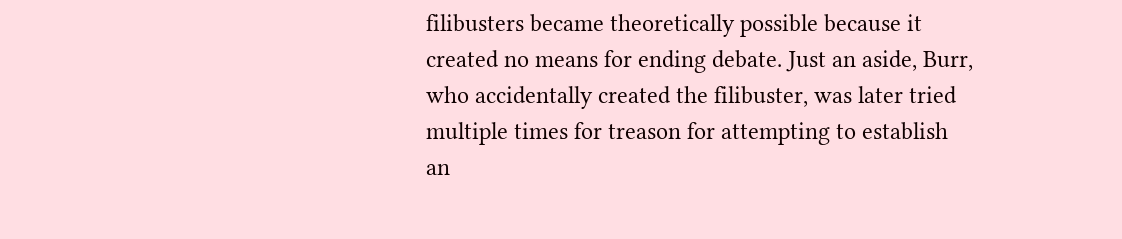filibusters became theoretically possible because it created no means for ending debate. Just an aside, Burr, who accidentally created the filibuster, was later tried multiple times for treason for attempting to establish an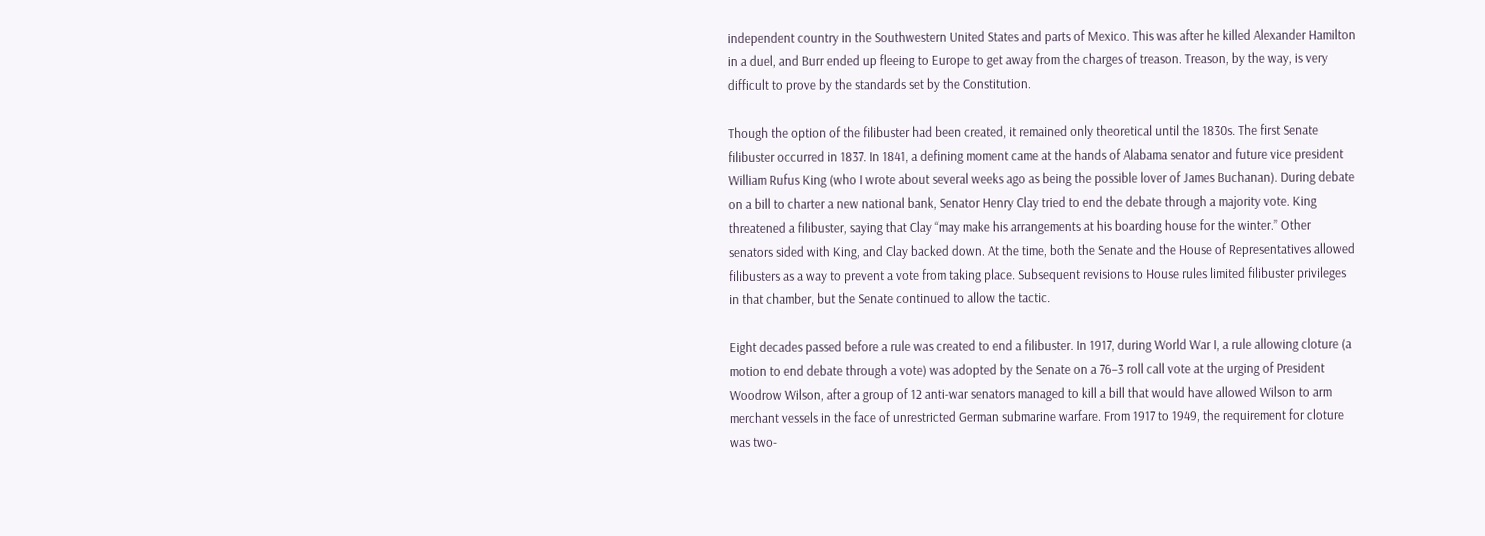independent country in the Southwestern United States and parts of Mexico. This was after he killed Alexander Hamilton in a duel, and Burr ended up fleeing to Europe to get away from the charges of treason. Treason, by the way, is very difficult to prove by the standards set by the Constitution.

Though the option of the filibuster had been created, it remained only theoretical until the 1830s. The first Senate filibuster occurred in 1837. In 1841, a defining moment came at the hands of Alabama senator and future vice president William Rufus King (who I wrote about several weeks ago as being the possible lover of James Buchanan). During debate on a bill to charter a new national bank, Senator Henry Clay tried to end the debate through a majority vote. King threatened a filibuster, saying that Clay “may make his arrangements at his boarding house for the winter.” Other senators sided with King, and Clay backed down. At the time, both the Senate and the House of Representatives allowed filibusters as a way to prevent a vote from taking place. Subsequent revisions to House rules limited filibuster privileges in that chamber, but the Senate continued to allow the tactic.

Eight decades passed before a rule was created to end a filibuster. In 1917, during World War I, a rule allowing cloture (a motion to end debate through a vote) was adopted by the Senate on a 76–3 roll call vote at the urging of President Woodrow Wilson, after a group of 12 anti-war senators managed to kill a bill that would have allowed Wilson to arm merchant vessels in the face of unrestricted German submarine warfare. From 1917 to 1949, the requirement for cloture was two-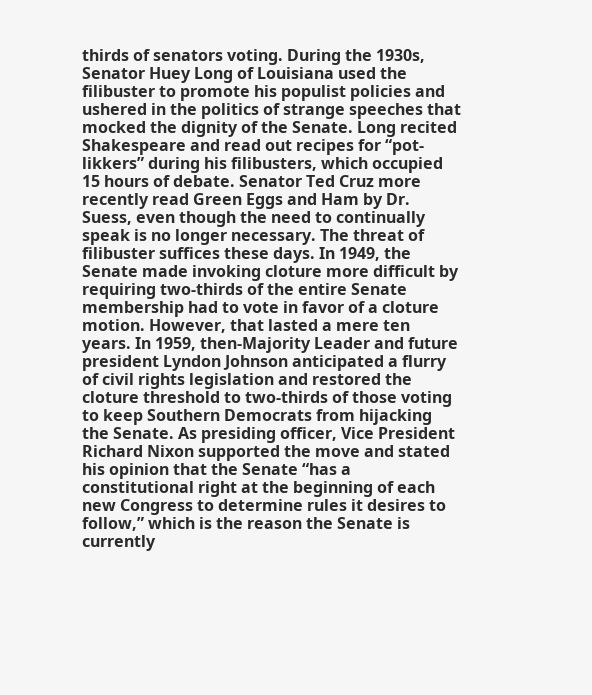thirds of senators voting. During the 1930s, Senator Huey Long of Louisiana used the filibuster to promote his populist policies and ushered in the politics of strange speeches that mocked the dignity of the Senate. Long recited Shakespeare and read out recipes for “pot-likkers” during his filibusters, which occupied 15 hours of debate. Senator Ted Cruz more recently read Green Eggs and Ham by Dr. Suess, even though the need to continually speak is no longer necessary. The threat of filibuster suffices these days. In 1949, the Senate made invoking cloture more difficult by requiring two-thirds of the entire Senate membership had to vote in favor of a cloture motion. However, that lasted a mere ten years. In 1959, then-Majority Leader and future president Lyndon Johnson anticipated a flurry of civil rights legislation and restored the cloture threshold to two-thirds of those voting to keep Southern Democrats from hijacking the Senate. As presiding officer, Vice President Richard Nixon supported the move and stated his opinion that the Senate “has a constitutional right at the beginning of each new Congress to determine rules it desires to follow,” which is the reason the Senate is currently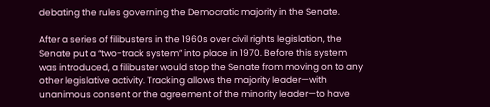debating the rules governing the Democratic majority in the Senate.

After a series of filibusters in the 1960s over civil rights legislation, the Senate put a “two-track system” into place in 1970. Before this system was introduced, a filibuster would stop the Senate from moving on to any other legislative activity. Tracking allows the majority leader—with unanimous consent or the agreement of the minority leader—to have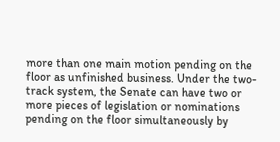more than one main motion pending on the floor as unfinished business. Under the two-track system, the Senate can have two or more pieces of legislation or nominations pending on the floor simultaneously by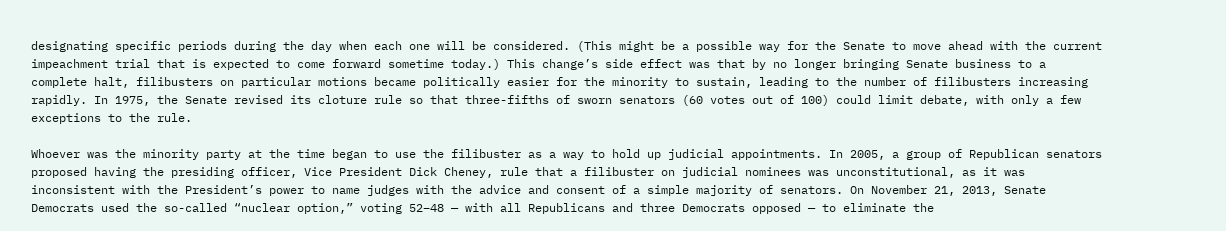designating specific periods during the day when each one will be considered. (This might be a possible way for the Senate to move ahead with the current impeachment trial that is expected to come forward sometime today.) This change’s side effect was that by no longer bringing Senate business to a complete halt, filibusters on particular motions became politically easier for the minority to sustain, leading to the number of filibusters increasing rapidly. In 1975, the Senate revised its cloture rule so that three-fifths of sworn senators (60 votes out of 100) could limit debate, with only a few exceptions to the rule.

Whoever was the minority party at the time began to use the filibuster as a way to hold up judicial appointments. In 2005, a group of Republican senators proposed having the presiding officer, Vice President Dick Cheney, rule that a filibuster on judicial nominees was unconstitutional, as it was inconsistent with the President’s power to name judges with the advice and consent of a simple majority of senators. On November 21, 2013, Senate Democrats used the so-called “nuclear option,” voting 52–48 — with all Republicans and three Democrats opposed — to eliminate the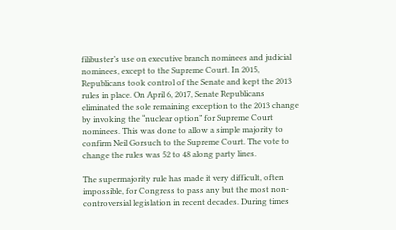filibuster’s use on executive branch nominees and judicial nominees, except to the Supreme Court. In 2015, Republicans took control of the Senate and kept the 2013 rules in place. On April 6, 2017, Senate Republicans eliminated the sole remaining exception to the 2013 change by invoking the “nuclear option” for Supreme Court nominees. This was done to allow a simple majority to confirm Neil Gorsuch to the Supreme Court. The vote to change the rules was 52 to 48 along party lines.

The supermajority rule has made it very difficult, often impossible, for Congress to pass any but the most non-controversial legislation in recent decades. During times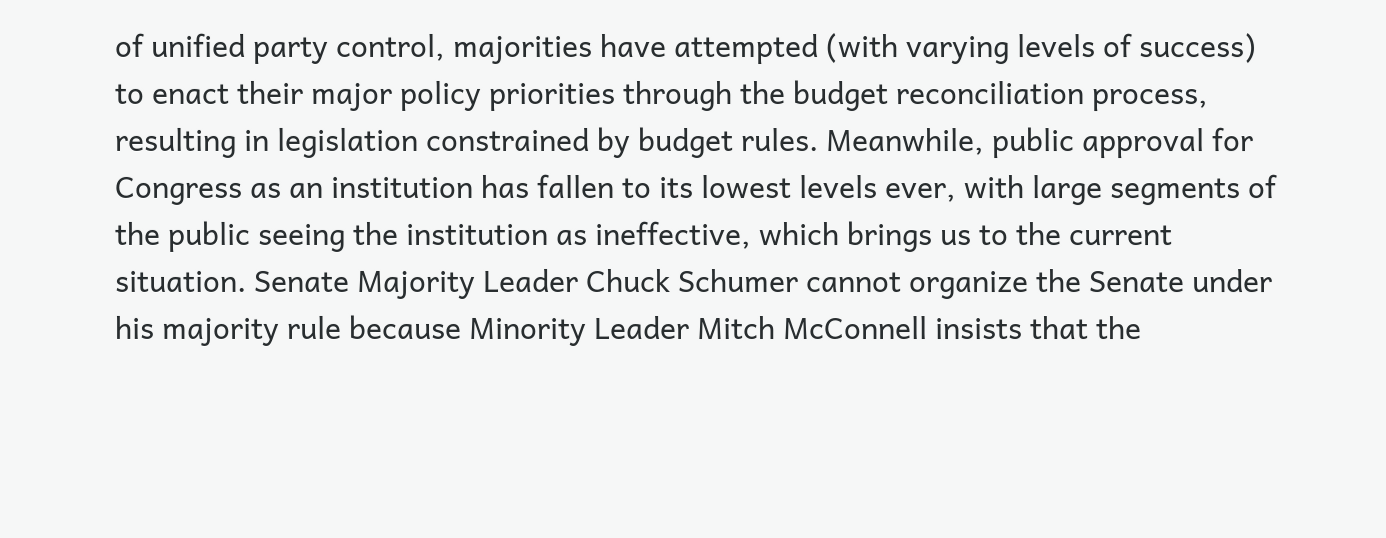of unified party control, majorities have attempted (with varying levels of success) to enact their major policy priorities through the budget reconciliation process, resulting in legislation constrained by budget rules. Meanwhile, public approval for Congress as an institution has fallen to its lowest levels ever, with large segments of the public seeing the institution as ineffective, which brings us to the current situation. Senate Majority Leader Chuck Schumer cannot organize the Senate under his majority rule because Minority Leader Mitch McConnell insists that the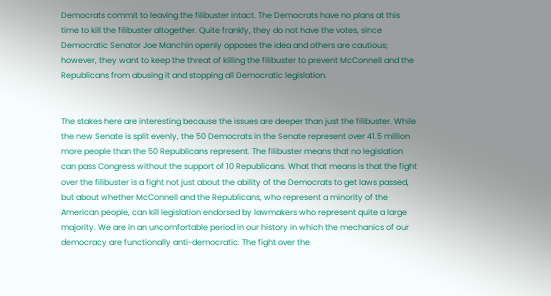Democrats commit to leaving the filibuster intact. The Democrats have no plans at this time to kill the filibuster altogether. Quite frankly, they do not have the votes, since Democratic Senator Joe Manchin openly opposes the idea and others are cautious; however, they want to keep the threat of killing the filibuster to prevent McConnell and the Republicans from abusing it and stopping all Democratic legislation.


The stakes here are interesting because the issues are deeper than just the filibuster. While the new Senate is split evenly, the 50 Democrats in the Senate represent over 41.5 million more people than the 50 Republicans represent. The filibuster means that no legislation can pass Congress without the support of 10 Republicans. What that means is that the fight over the filibuster is a fight not just about the ability of the Democrats to get laws passed, but about whether McConnell and the Republicans, who represent a minority of the American people, can kill legislation endorsed by lawmakers who represent quite a large majority. We are in an uncomfortable period in our history in which the mechanics of our democracy are functionally anti-democratic. The fight over the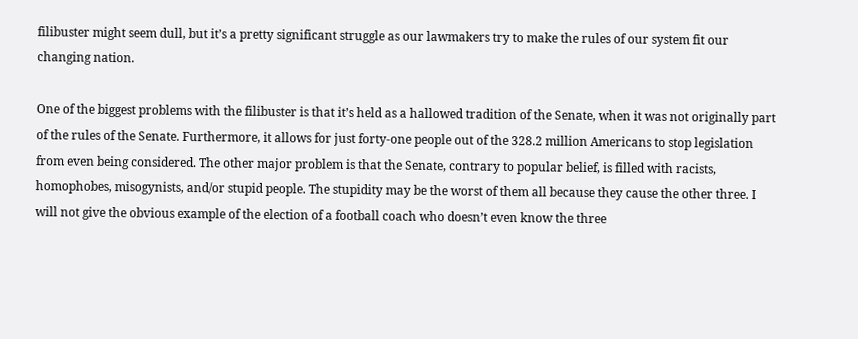filibuster might seem dull, but it’s a pretty significant struggle as our lawmakers try to make the rules of our system fit our changing nation.

One of the biggest problems with the filibuster is that it’s held as a hallowed tradition of the Senate, when it was not originally part of the rules of the Senate. Furthermore, it allows for just forty-one people out of the 328.2 million Americans to stop legislation from even being considered. The other major problem is that the Senate, contrary to popular belief, is filled with racists, homophobes, misogynists, and/or stupid people. The stupidity may be the worst of them all because they cause the other three. I will not give the obvious example of the election of a football coach who doesn’t even know the three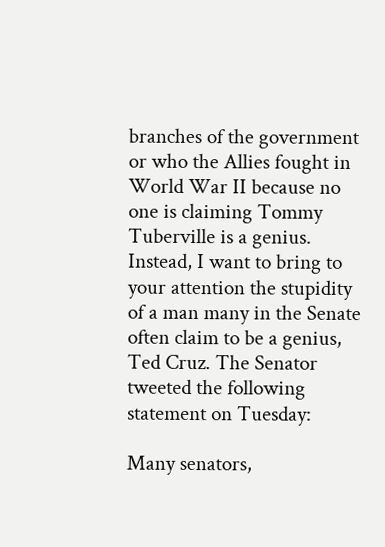branches of the government or who the Allies fought in World War II because no one is claiming Tommy Tuberville is a genius. Instead, I want to bring to your attention the stupidity of a man many in the Senate often claim to be a genius, Ted Cruz. The Senator tweeted the following statement on Tuesday:

Many senators,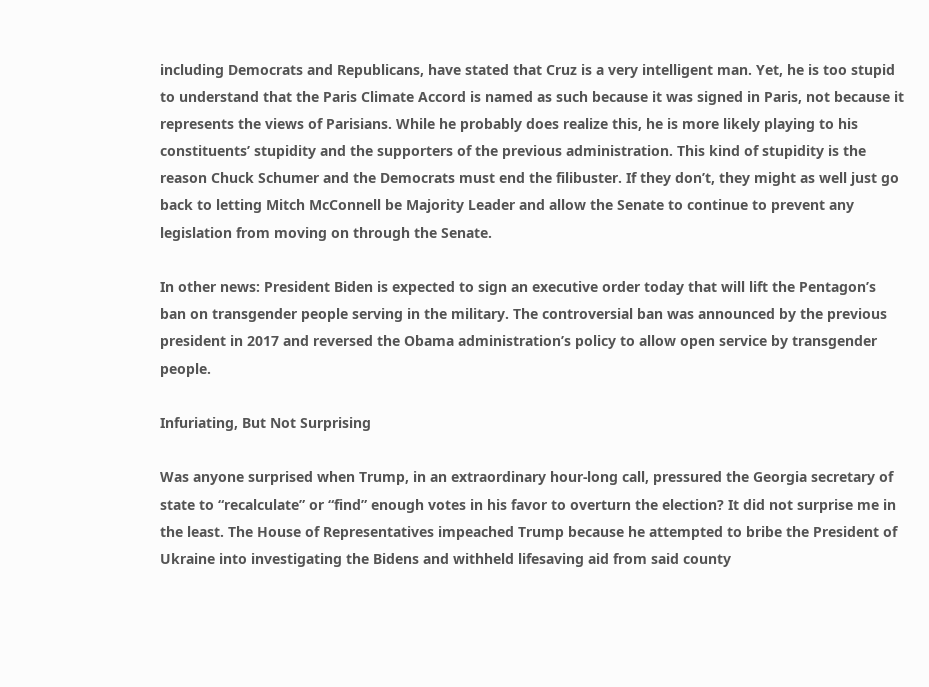including Democrats and Republicans, have stated that Cruz is a very intelligent man. Yet, he is too stupid to understand that the Paris Climate Accord is named as such because it was signed in Paris, not because it represents the views of Parisians. While he probably does realize this, he is more likely playing to his constituents’ stupidity and the supporters of the previous administration. This kind of stupidity is the reason Chuck Schumer and the Democrats must end the filibuster. If they don’t, they might as well just go back to letting Mitch McConnell be Majority Leader and allow the Senate to continue to prevent any legislation from moving on through the Senate.

In other news: President Biden is expected to sign an executive order today that will lift the Pentagon’s ban on transgender people serving in the military. The controversial ban was announced by the previous president in 2017 and reversed the Obama administration’s policy to allow open service by transgender people.

Infuriating, But Not Surprising

Was anyone surprised when Trump, in an extraordinary hour-long call, pressured the Georgia secretary of state to “recalculate” or “find” enough votes in his favor to overturn the election? It did not surprise me in the least. The House of Representatives impeached Trump because he attempted to bribe the President of Ukraine into investigating the Bidens and withheld lifesaving aid from said county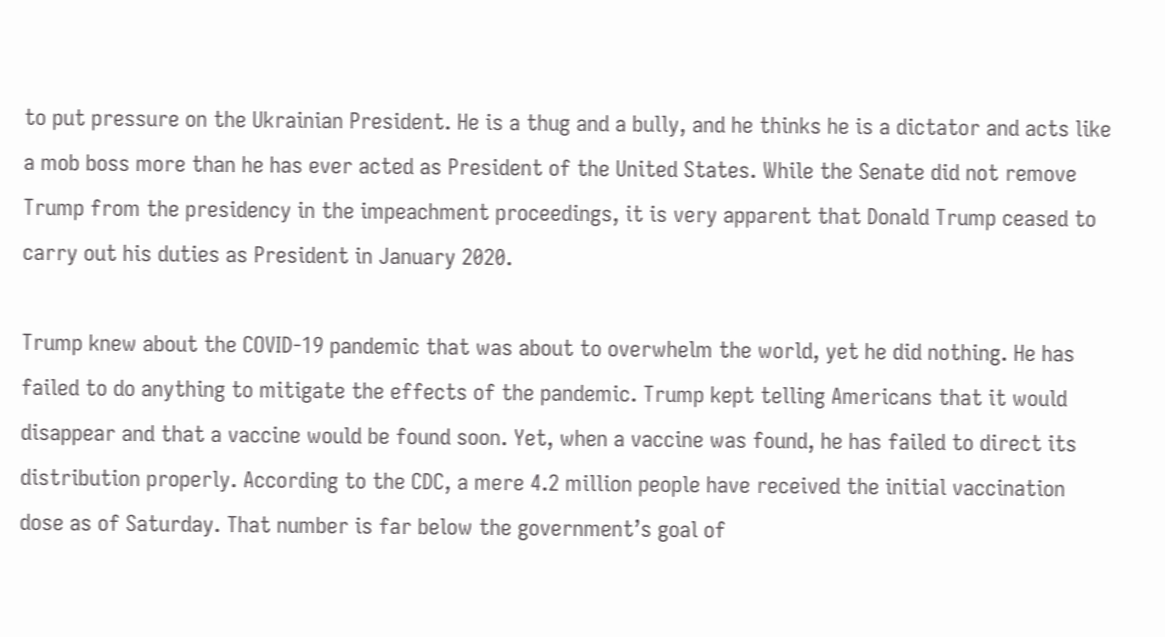to put pressure on the Ukrainian President. He is a thug and a bully, and he thinks he is a dictator and acts like a mob boss more than he has ever acted as President of the United States. While the Senate did not remove Trump from the presidency in the impeachment proceedings, it is very apparent that Donald Trump ceased to carry out his duties as President in January 2020.

Trump knew about the COVID-19 pandemic that was about to overwhelm the world, yet he did nothing. He has failed to do anything to mitigate the effects of the pandemic. Trump kept telling Americans that it would disappear and that a vaccine would be found soon. Yet, when a vaccine was found, he has failed to direct its distribution properly. According to the CDC, a mere 4.2 million people have received the initial vaccination dose as of Saturday. That number is far below the government’s goal of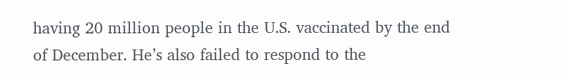having 20 million people in the U.S. vaccinated by the end of December. He’s also failed to respond to the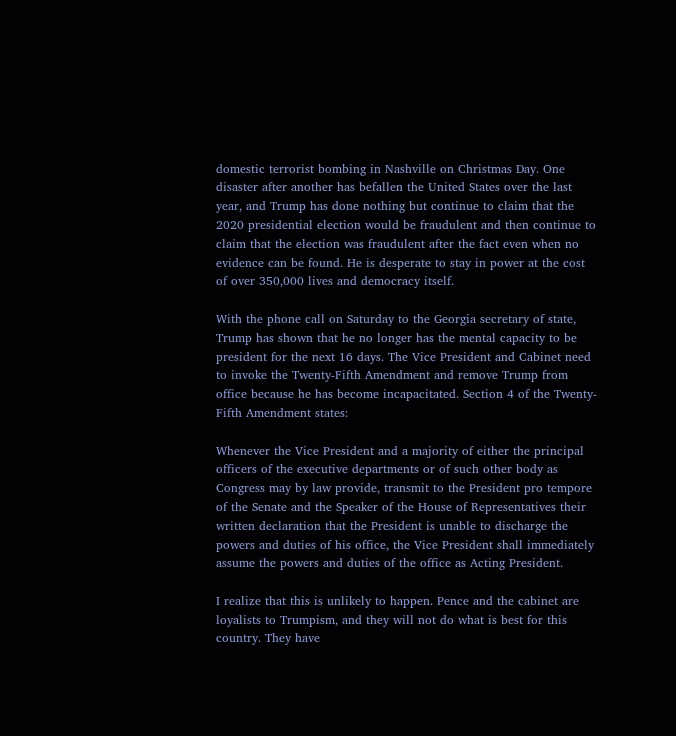domestic terrorist bombing in Nashville on Christmas Day. One disaster after another has befallen the United States over the last year, and Trump has done nothing but continue to claim that the 2020 presidential election would be fraudulent and then continue to claim that the election was fraudulent after the fact even when no evidence can be found. He is desperate to stay in power at the cost of over 350,000 lives and democracy itself.

With the phone call on Saturday to the Georgia secretary of state, Trump has shown that he no longer has the mental capacity to be president for the next 16 days. The Vice President and Cabinet need to invoke the Twenty-Fifth Amendment and remove Trump from office because he has become incapacitated. Section 4 of the Twenty-Fifth Amendment states:

Whenever the Vice President and a majority of either the principal officers of the executive departments or of such other body as Congress may by law provide, transmit to the President pro tempore of the Senate and the Speaker of the House of Representatives their written declaration that the President is unable to discharge the powers and duties of his office, the Vice President shall immediately assume the powers and duties of the office as Acting President.

I realize that this is unlikely to happen. Pence and the cabinet are loyalists to Trumpism, and they will not do what is best for this country. They have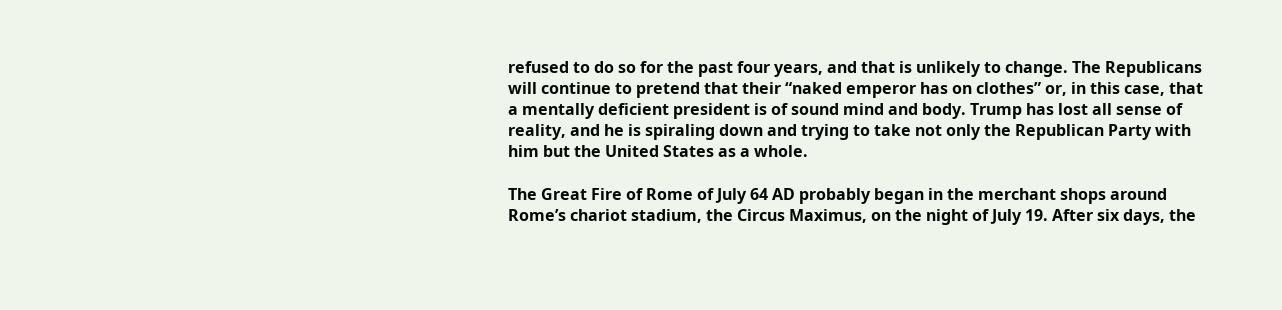refused to do so for the past four years, and that is unlikely to change. The Republicans will continue to pretend that their “naked emperor has on clothes” or, in this case, that a mentally deficient president is of sound mind and body. Trump has lost all sense of reality, and he is spiraling down and trying to take not only the Republican Party with him but the United States as a whole.

The Great Fire of Rome of July 64 AD probably began in the merchant shops around Rome’s chariot stadium, the Circus Maximus, on the night of July 19. After six days, the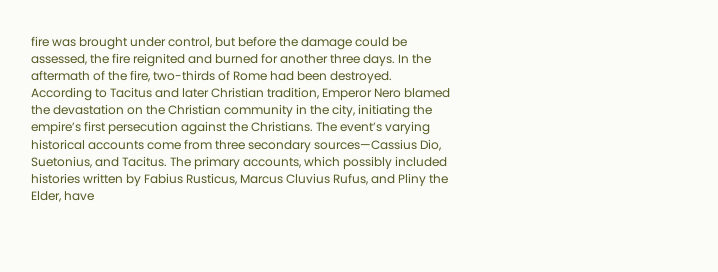fire was brought under control, but before the damage could be assessed, the fire reignited and burned for another three days. In the aftermath of the fire, two-thirds of Rome had been destroyed. According to Tacitus and later Christian tradition, Emperor Nero blamed the devastation on the Christian community in the city, initiating the empire’s first persecution against the Christians. The event’s varying historical accounts come from three secondary sources—Cassius Dio, Suetonius, and Tacitus. The primary accounts, which possibly included histories written by Fabius Rusticus, Marcus Cluvius Rufus, and Pliny the Elder, have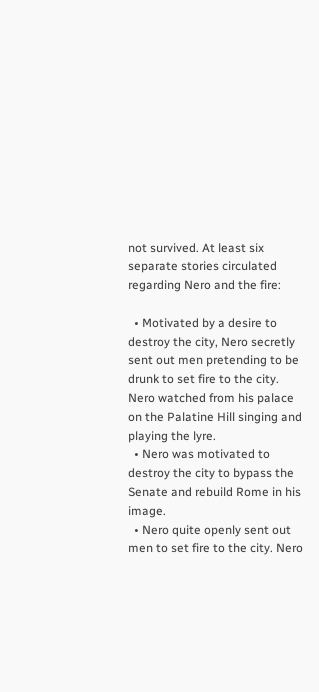not survived. At least six separate stories circulated regarding Nero and the fire:

  • Motivated by a desire to destroy the city, Nero secretly sent out men pretending to be drunk to set fire to the city. Nero watched from his palace on the Palatine Hill singing and playing the lyre.
  • Nero was motivated to destroy the city to bypass the Senate and rebuild Rome in his image.
  • Nero quite openly sent out men to set fire to the city. Nero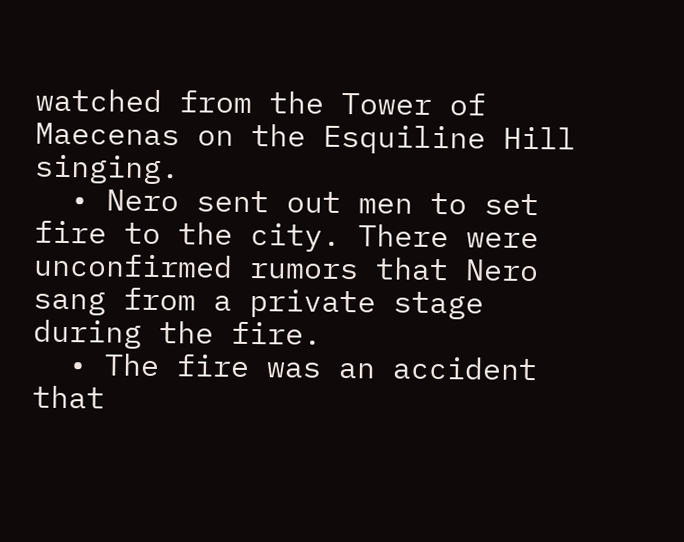watched from the Tower of Maecenas on the Esquiline Hill singing.
  • Nero sent out men to set fire to the city. There were unconfirmed rumors that Nero sang from a private stage during the fire.
  • The fire was an accident that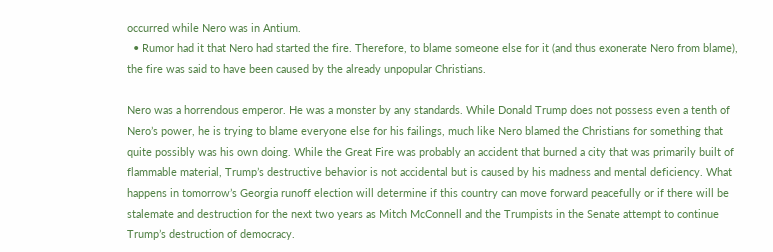occurred while Nero was in Antium.
  • Rumor had it that Nero had started the fire. Therefore, to blame someone else for it (and thus exonerate Nero from blame), the fire was said to have been caused by the already unpopular Christians.

Nero was a horrendous emperor. He was a monster by any standards. While Donald Trump does not possess even a tenth of Nero’s power, he is trying to blame everyone else for his failings, much like Nero blamed the Christians for something that quite possibly was his own doing. While the Great Fire was probably an accident that burned a city that was primarily built of flammable material, Trump’s destructive behavior is not accidental but is caused by his madness and mental deficiency. What happens in tomorrow’s Georgia runoff election will determine if this country can move forward peacefully or if there will be stalemate and destruction for the next two years as Mitch McConnell and the Trumpists in the Senate attempt to continue Trump’s destruction of democracy.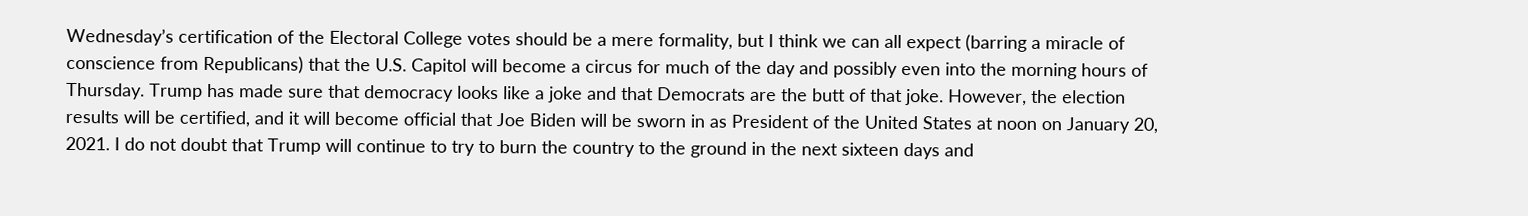Wednesday’s certification of the Electoral College votes should be a mere formality, but I think we can all expect (barring a miracle of conscience from Republicans) that the U.S. Capitol will become a circus for much of the day and possibly even into the morning hours of Thursday. Trump has made sure that democracy looks like a joke and that Democrats are the butt of that joke. However, the election results will be certified, and it will become official that Joe Biden will be sworn in as President of the United States at noon on January 20, 2021. I do not doubt that Trump will continue to try to burn the country to the ground in the next sixteen days and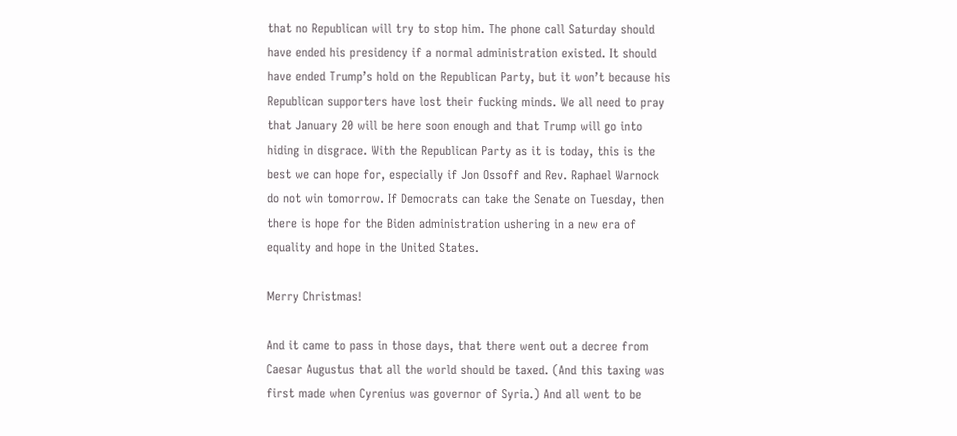that no Republican will try to stop him. The phone call Saturday should have ended his presidency if a normal administration existed. It should have ended Trump’s hold on the Republican Party, but it won’t because his Republican supporters have lost their fucking minds. We all need to pray that January 20 will be here soon enough and that Trump will go into hiding in disgrace. With the Republican Party as it is today, this is the best we can hope for, especially if Jon Ossoff and Rev. Raphael Warnock do not win tomorrow. If Democrats can take the Senate on Tuesday, then there is hope for the Biden administration ushering in a new era of equality and hope in the United States.

Merry Christmas!

And it came to pass in those days, that there went out a decree from Caesar Augustus that all the world should be taxed. (And this taxing was first made when Cyrenius was governor of Syria.) And all went to be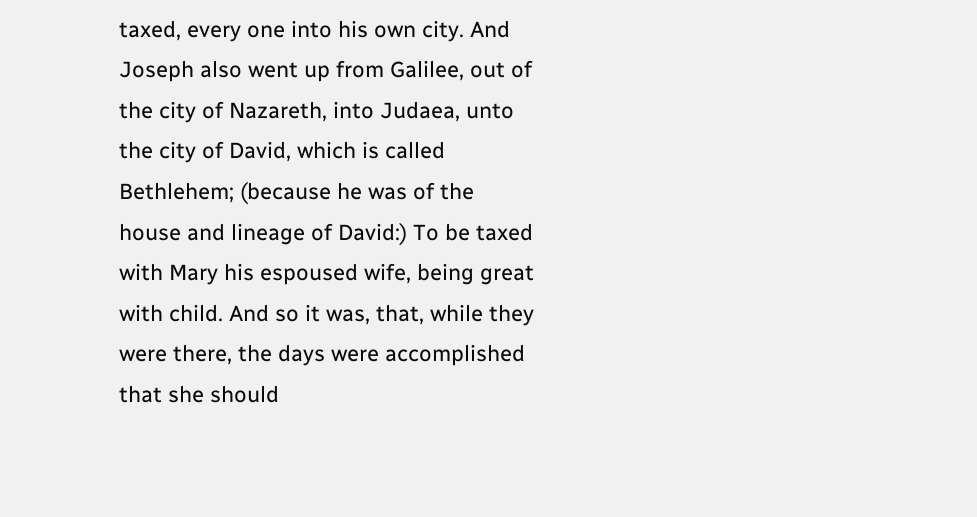taxed, every one into his own city. And Joseph also went up from Galilee, out of the city of Nazareth, into Judaea, unto the city of David, which is called Bethlehem; (because he was of the house and lineage of David:) To be taxed with Mary his espoused wife, being great with child. And so it was, that, while they were there, the days were accomplished that she should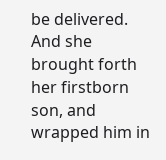be delivered. And she brought forth her firstborn son, and wrapped him in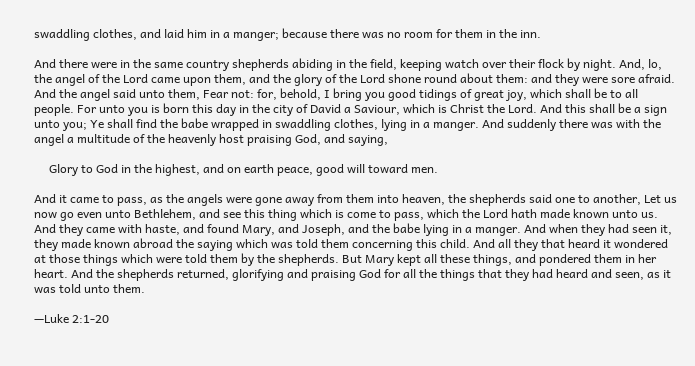swaddling clothes, and laid him in a manger; because there was no room for them in the inn.

And there were in the same country shepherds abiding in the field, keeping watch over their flock by night. And, lo, the angel of the Lord came upon them, and the glory of the Lord shone round about them: and they were sore afraid. And the angel said unto them, Fear not: for, behold, I bring you good tidings of great joy, which shall be to all people. For unto you is born this day in the city of David a Saviour, which is Christ the Lord. And this shall be a sign unto you; Ye shall find the babe wrapped in swaddling clothes, lying in a manger. And suddenly there was with the angel a multitude of the heavenly host praising God, and saying,

     Glory to God in the highest, and on earth peace, good will toward men.

And it came to pass, as the angels were gone away from them into heaven, the shepherds said one to another, Let us now go even unto Bethlehem, and see this thing which is come to pass, which the Lord hath made known unto us. And they came with haste, and found Mary, and Joseph, and the babe lying in a manger. And when they had seen it, they made known abroad the saying which was told them concerning this child. And all they that heard it wondered at those things which were told them by the shepherds. But Mary kept all these things, and pondered them in her heart. And the shepherds returned, glorifying and praising God for all the things that they had heard and seen, as it was told unto them.

—Luke 2:1-20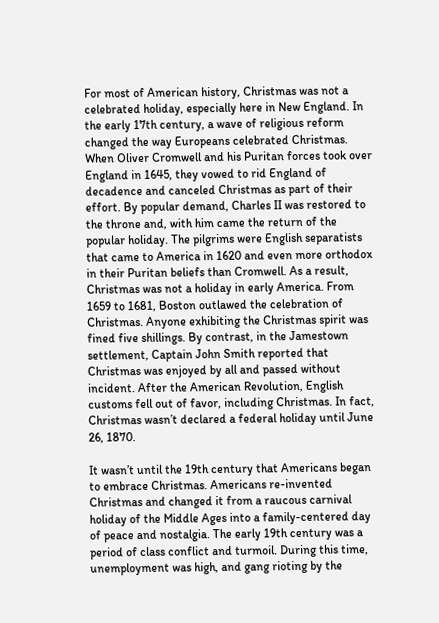For most of American history, Christmas was not a celebrated holiday, especially here in New England. In the early 17th century, a wave of religious reform changed the way Europeans celebrated Christmas. When Oliver Cromwell and his Puritan forces took over England in 1645, they vowed to rid England of decadence and canceled Christmas as part of their effort. By popular demand, Charles II was restored to the throne and, with him came the return of the popular holiday. The pilgrims were English separatists that came to America in 1620 and even more orthodox in their Puritan beliefs than Cromwell. As a result, Christmas was not a holiday in early America. From 1659 to 1681, Boston outlawed the celebration of Christmas. Anyone exhibiting the Christmas spirit was fined five shillings. By contrast, in the Jamestown settlement, Captain John Smith reported that Christmas was enjoyed by all and passed without incident. After the American Revolution, English customs fell out of favor, including Christmas. In fact, Christmas wasn’t declared a federal holiday until June 26, 1870.

It wasn’t until the 19th century that Americans began to embrace Christmas. Americans re-invented Christmas and changed it from a raucous carnival holiday of the Middle Ages into a family-centered day of peace and nostalgia. The early 19th century was a period of class conflict and turmoil. During this time, unemployment was high, and gang rioting by the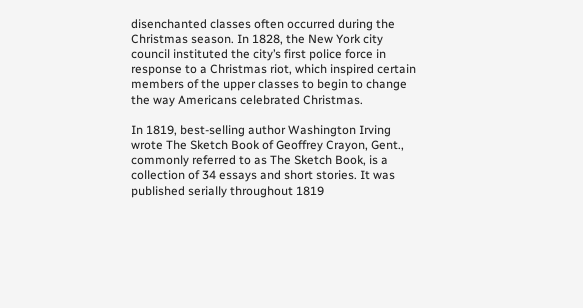disenchanted classes often occurred during the Christmas season. In 1828, the New York city council instituted the city’s first police force in response to a Christmas riot, which inspired certain members of the upper classes to begin to change the way Americans celebrated Christmas.

In 1819, best-selling author Washington Irving wrote The Sketch Book of Geoffrey Crayon, Gent., commonly referred to as The Sketch Book, is a collection of 34 essays and short stories. It was published serially throughout 1819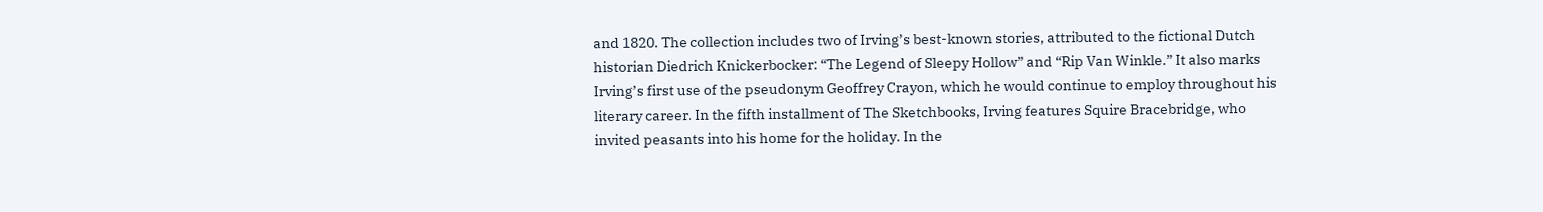and 1820. The collection includes two of Irving’s best-known stories, attributed to the fictional Dutch historian Diedrich Knickerbocker: “The Legend of Sleepy Hollow” and “Rip Van Winkle.” It also marks Irving’s first use of the pseudonym Geoffrey Crayon, which he would continue to employ throughout his literary career. In the fifth installment of The Sketchbooks, Irving features Squire Bracebridge, who invited peasants into his home for the holiday. In the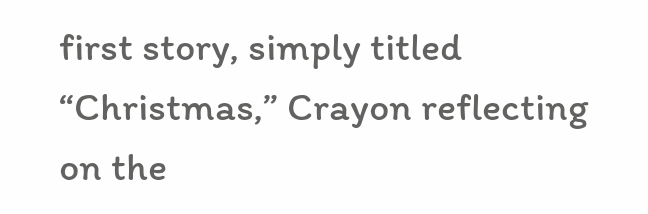first story, simply titled “Christmas,” Crayon reflecting on the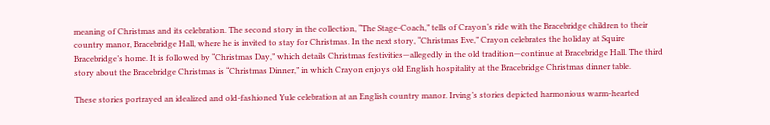meaning of Christmas and its celebration. The second story in the collection, “The Stage-Coach,” tells of Crayon’s ride with the Bracebridge children to their country manor, Bracebridge Hall, where he is invited to stay for Christmas. In the next story, “Christmas Eve,” Crayon celebrates the holiday at Squire Bracebridge’s home. It is followed by “Christmas Day,” which details Christmas festivities—allegedly in the old tradition—continue at Bracebridge Hall. The third story about the Bracebridge Christmas is “Christmas Dinner,” in which Crayon enjoys old English hospitality at the Bracebridge Christmas dinner table.

These stories portrayed an idealized and old-fashioned Yule celebration at an English country manor. Irving’s stories depicted harmonious warm-hearted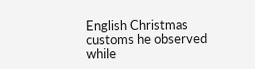English Christmas customs he observed while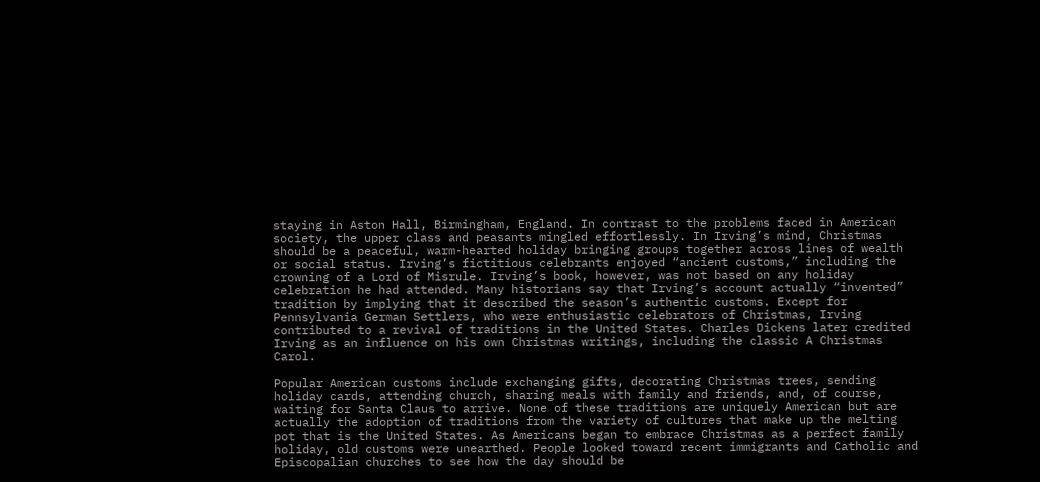staying in Aston Hall, Birmingham, England. In contrast to the problems faced in American society, the upper class and peasants mingled effortlessly. In Irving’s mind, Christmas should be a peaceful, warm-hearted holiday bringing groups together across lines of wealth or social status. Irving’s fictitious celebrants enjoyed “ancient customs,” including the crowning of a Lord of Misrule. Irving’s book, however, was not based on any holiday celebration he had attended. Many historians say that Irving’s account actually “invented” tradition by implying that it described the season’s authentic customs. Except for Pennsylvania German Settlers, who were enthusiastic celebrators of Christmas, Irving contributed to a revival of traditions in the United States. Charles Dickens later credited Irving as an influence on his own Christmas writings, including the classic A Christmas Carol.

Popular American customs include exchanging gifts, decorating Christmas trees, sending holiday cards, attending church, sharing meals with family and friends, and, of course, waiting for Santa Claus to arrive. None of these traditions are uniquely American but are actually the adoption of traditions from the variety of cultures that make up the melting pot that is the United States. As Americans began to embrace Christmas as a perfect family holiday, old customs were unearthed. People looked toward recent immigrants and Catholic and Episcopalian churches to see how the day should be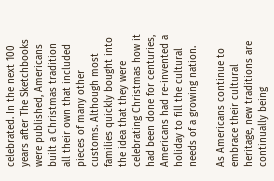celebrated. In the next 100 years after The Sketchbooks were published, Americans built a Christmas tradition all their own that included pieces of many other customs. Although most families quickly bought into the idea that they were celebrating Christmas how it had been done for centuries, Americans had re-invented a holiday to fill the cultural needs of a growing nation.

As Americans continue to embrace their cultural heritage, new traditions are continually being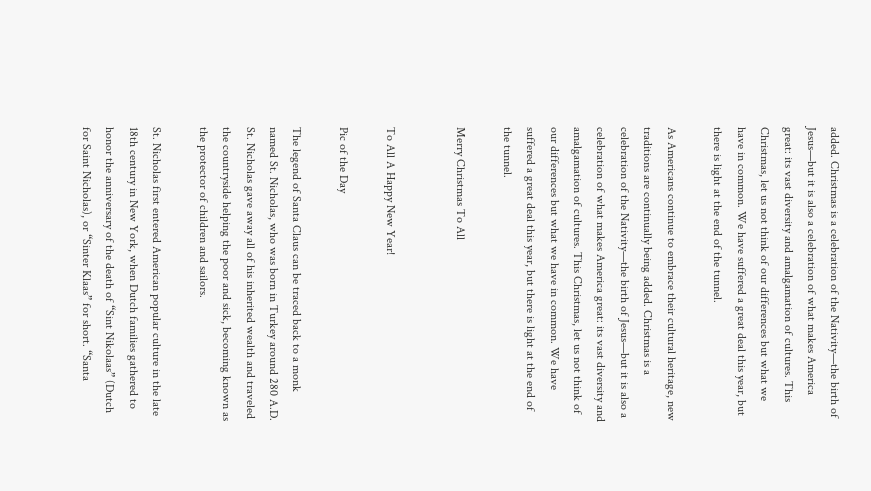added. Christmas is a celebration of the Nativity—the birth of Jesus—but it is also a celebration of what makes America great: its vast diversity and amalgamation of cultures. This Christmas, let us not think of our differences but what we have in common. We have suffered a great deal this year, but there is light at the end of the tunnel.

As Americans continue to embrace their cultural heritage, new traditions are continually being added. Christmas is a celebration of the Nativity—the birth of Jesus—but it is also a celebration of what makes America great: its vast diversity and amalgamation of cultures. This Christmas, let us not think of our differences but what we have in common. We have suffered a great deal this year, but there is light at the end of the tunnel.

Merry Christmas To All


To All A Happy New Year!

Pic of the Day

The legend of Santa Claus can be traced back to a monk named St. Nicholas, who was born in Turkey around 280 A.D. St. Nicholas gave away all of his inherited wealth and traveled the countryside helping the poor and sick, becoming known as the protector of children and sailors.

St. Nicholas first entered American popular culture in the late 18th century in New York, when Dutch families gathered to honor the anniversary of the death of “Sint Nikolaas” (Dutch for Saint Nicholas), or “Sinter Klaas” for short. “Santa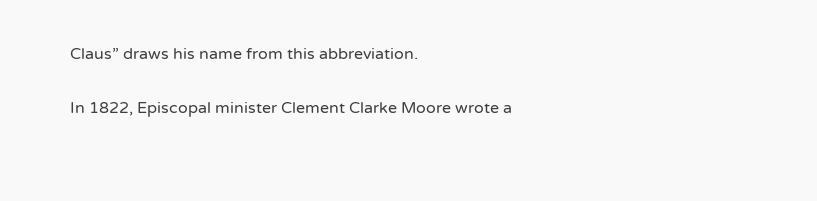Claus” draws his name from this abbreviation.

In 1822, Episcopal minister Clement Clarke Moore wrote a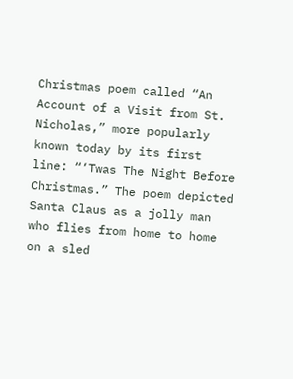Christmas poem called “An Account of a Visit from St. Nicholas,” more popularly known today by its first line: “‘Twas The Night Before Christmas.” The poem depicted Santa Claus as a jolly man who flies from home to home on a sled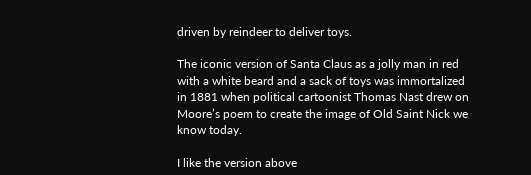driven by reindeer to deliver toys.

The iconic version of Santa Claus as a jolly man in red with a white beard and a sack of toys was immortalized in 1881 when political cartoonist Thomas Nast drew on Moore’s poem to create the image of Old Saint Nick we know today.

I like the version above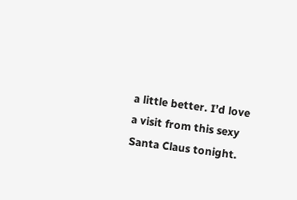a little better. I’d love a visit from this sexy Santa Claus tonight.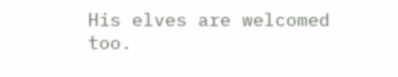His elves are welcomed too.